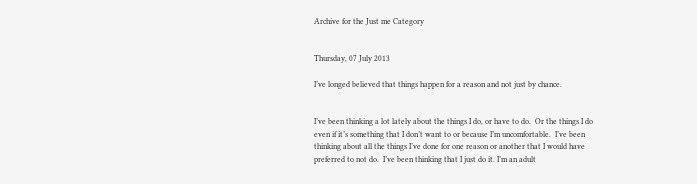Archive for the Just me Category


Thursday, 07 July 2013

I’ve longed believed that things happen for a reason and not just by chance.


I’ve been thinking a lot lately about the things I do, or have to do.  Or the things I do even if it’s something that I don’t want to or because I’m uncomfortable.  I’ve been thinking about all the things I’ve done for one reason or another that I would have preferred to not do.  I’ve been thinking that I just do it. I’m an adult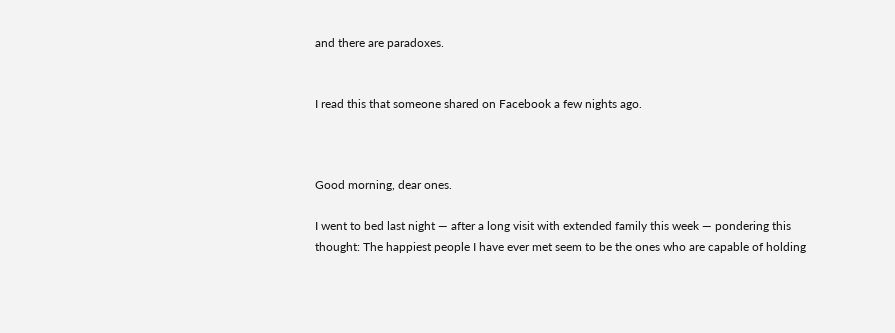and there are paradoxes.


I read this that someone shared on Facebook a few nights ago.



Good morning, dear ones.

I went to bed last night — after a long visit with extended family this week — pondering this thought: The happiest people I have ever met seem to be the ones who are capable of holding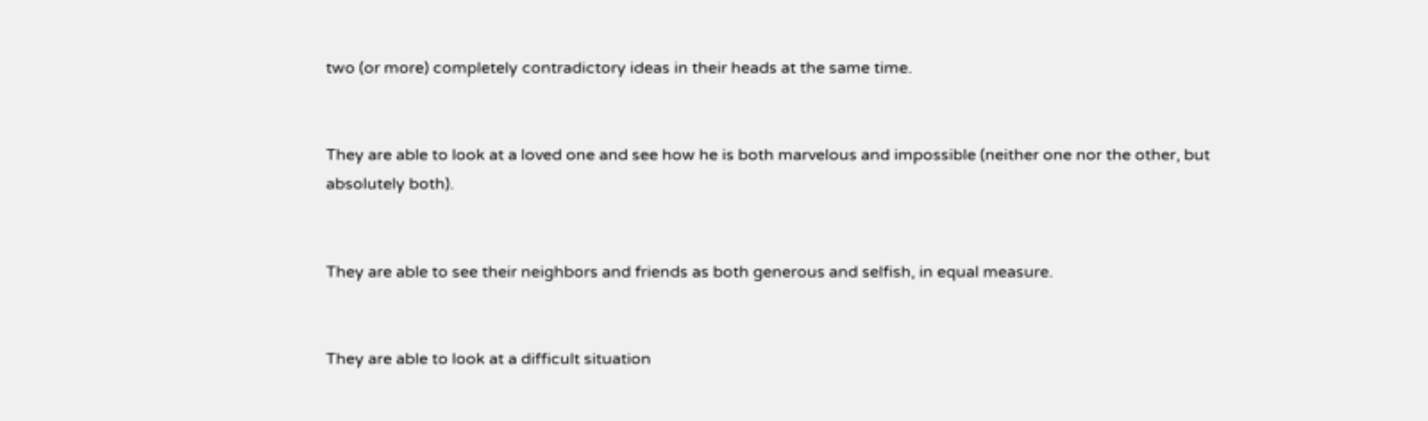two (or more) completely contradictory ideas in their heads at the same time.


They are able to look at a loved one and see how he is both marvelous and impossible (neither one nor the other, but absolutely both).


They are able to see their neighbors and friends as both generous and selfish, in equal measure.


They are able to look at a difficult situation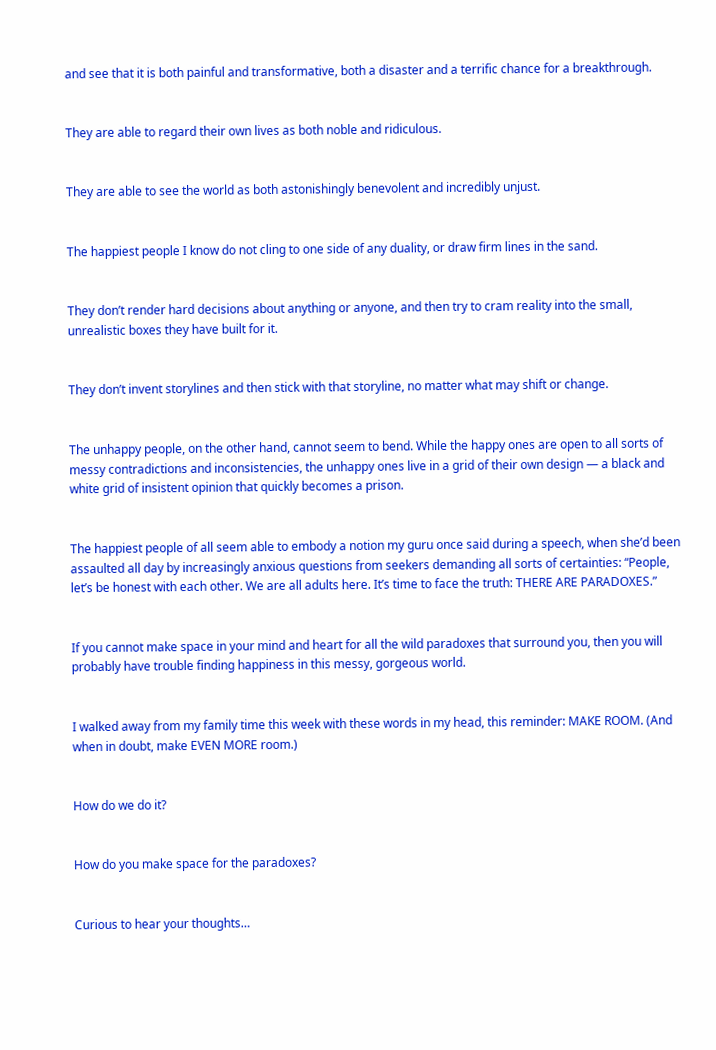and see that it is both painful and transformative, both a disaster and a terrific chance for a breakthrough.


They are able to regard their own lives as both noble and ridiculous.


They are able to see the world as both astonishingly benevolent and incredibly unjust.


The happiest people I know do not cling to one side of any duality, or draw firm lines in the sand.


They don’t render hard decisions about anything or anyone, and then try to cram reality into the small, unrealistic boxes they have built for it.


They don’t invent storylines and then stick with that storyline, no matter what may shift or change.


The unhappy people, on the other hand, cannot seem to bend. While the happy ones are open to all sorts of messy contradictions and inconsistencies, the unhappy ones live in a grid of their own design — a black and white grid of insistent opinion that quickly becomes a prison.


The happiest people of all seem able to embody a notion my guru once said during a speech, when she’d been assaulted all day by increasingly anxious questions from seekers demanding all sorts of certainties: “People, let’s be honest with each other. We are all adults here. It’s time to face the truth: THERE ARE PARADOXES.”


If you cannot make space in your mind and heart for all the wild paradoxes that surround you, then you will probably have trouble finding happiness in this messy, gorgeous world.


I walked away from my family time this week with these words in my head, this reminder: MAKE ROOM. (And when in doubt, make EVEN MORE room.)


How do we do it?


How do you make space for the paradoxes?


Curious to hear your thoughts…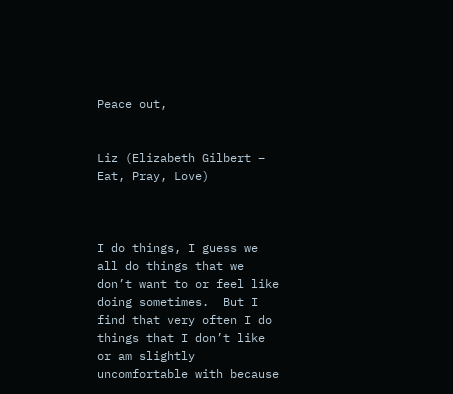Peace out,


Liz (Elizabeth Gilbert – Eat, Pray, Love)



I do things, I guess we all do things that we don’t want to or feel like doing sometimes.  But I find that very often I do things that I don’t like or am slightly uncomfortable with because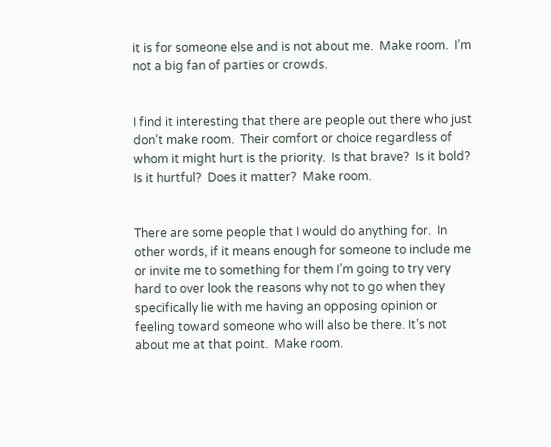it is for someone else and is not about me.  Make room.  I’m not a big fan of parties or crowds.


I find it interesting that there are people out there who just don’t make room.  Their comfort or choice regardless of whom it might hurt is the priority.  Is that brave?  Is it bold?  Is it hurtful?  Does it matter?  Make room.


There are some people that I would do anything for.  In other words, if it means enough for someone to include me or invite me to something for them I’m going to try very hard to over look the reasons why not to go when they specifically lie with me having an opposing opinion or feeling toward someone who will also be there. It’s not about me at that point.  Make room.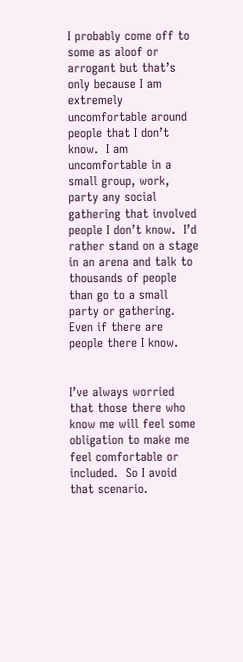I probably come off to some as aloof or arrogant but that’s only because I am extremely uncomfortable around people that I don’t know.  I am uncomfortable in a small group, work, party any social gathering that involved people I don’t know.  I’d rather stand on a stage in an arena and talk to thousands of people than go to a small party or gathering.  Even if there are people there I know.


I’ve always worried that those there who know me will feel some obligation to make me feel comfortable or included.  So I avoid that scenario.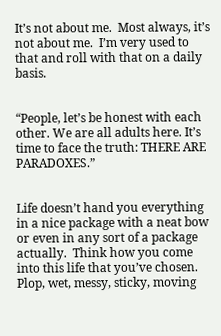It’s not about me.  Most always, it’s not about me.  I’m very used to that and roll with that on a daily basis.


“People, let’s be honest with each other. We are all adults here. It’s time to face the truth: THERE ARE PARADOXES.”


Life doesn’t hand you everything in a nice package with a neat bow or even in any sort of a package actually.  Think how you come into this life that you’ve chosen.  Plop, wet, messy, sticky, moving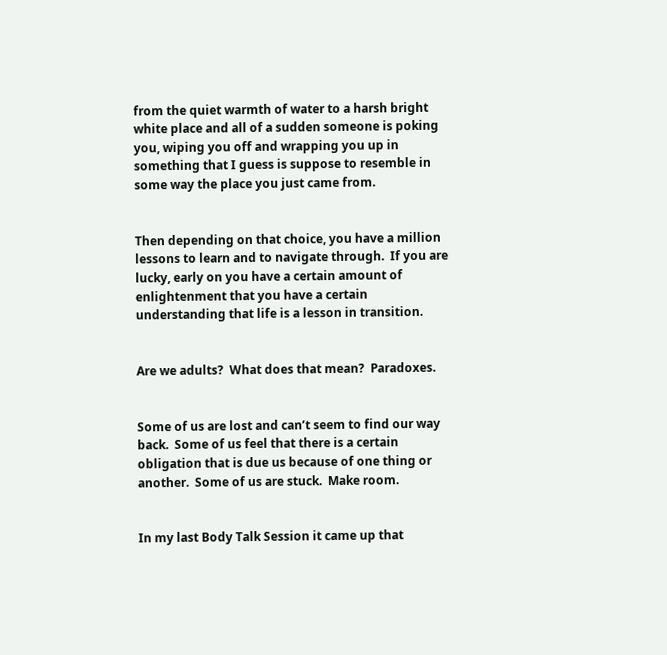from the quiet warmth of water to a harsh bright white place and all of a sudden someone is poking you, wiping you off and wrapping you up in something that I guess is suppose to resemble in some way the place you just came from.


Then depending on that choice, you have a million lessons to learn and to navigate through.  If you are lucky, early on you have a certain amount of enlightenment that you have a certain understanding that life is a lesson in transition.


Are we adults?  What does that mean?  Paradoxes.


Some of us are lost and can’t seem to find our way back.  Some of us feel that there is a certain obligation that is due us because of one thing or another.  Some of us are stuck.  Make room.


In my last Body Talk Session it came up that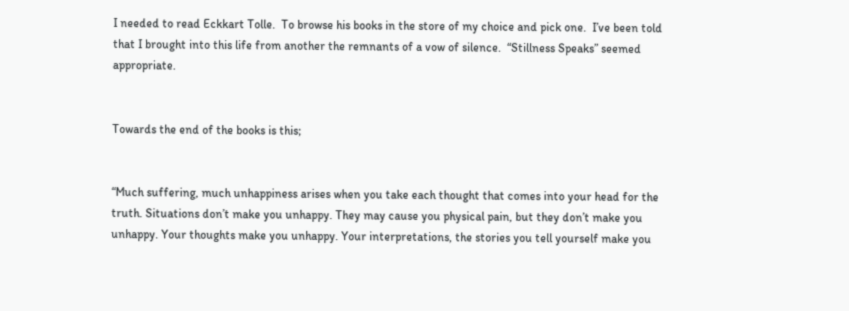I needed to read Eckkart Tolle.  To browse his books in the store of my choice and pick one.  I’ve been told that I brought into this life from another the remnants of a vow of silence.  “Stillness Speaks” seemed appropriate.


Towards the end of the books is this;


“Much suffering, much unhappiness arises when you take each thought that comes into your head for the truth. Situations don’t make you unhappy. They may cause you physical pain, but they don’t make you unhappy. Your thoughts make you unhappy. Your interpretations, the stories you tell yourself make you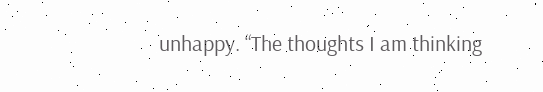unhappy. “The thoughts I am thinking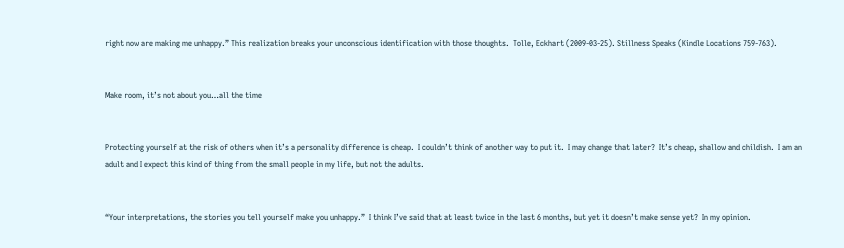right now are making me unhappy.” This realization breaks your unconscious identification with those thoughts.  Tolle, Eckhart (2009-03-25). Stillness Speaks (Kindle Locations 759-763).


Make room, it’s not about you…all the time


Protecting yourself at the risk of others when it’s a personality difference is cheap.  I couldn’t think of another way to put it.  I may change that later?  It’s cheap, shallow and childish.  I am an adult and I expect this kind of thing from the small people in my life, but not the adults.


“Your interpretations, the stories you tell yourself make you unhappy.”  I think I’ve said that at least twice in the last 6 months, but yet it doesn’t make sense yet?  In my opinion.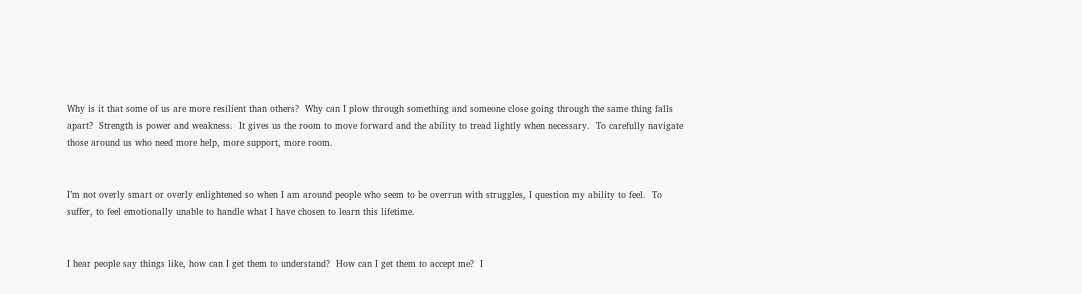Why is it that some of us are more resilient than others?  Why can I plow through something and someone close going through the same thing falls apart?  Strength is power and weakness.  It gives us the room to move forward and the ability to tread lightly when necessary.  To carefully navigate those around us who need more help, more support, more room.


I’m not overly smart or overly enlightened so when I am around people who seem to be overrun with struggles, I question my ability to feel.  To suffer, to feel emotionally unable to handle what I have chosen to learn this lifetime.


I hear people say things like, how can I get them to understand?  How can I get them to accept me?  I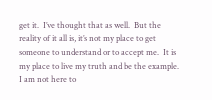get it.  I’ve thought that as well.  But the reality of it all is, it’s not my place to get someone to understand or to accept me.  It is my place to live my truth and be the example.  I am not here to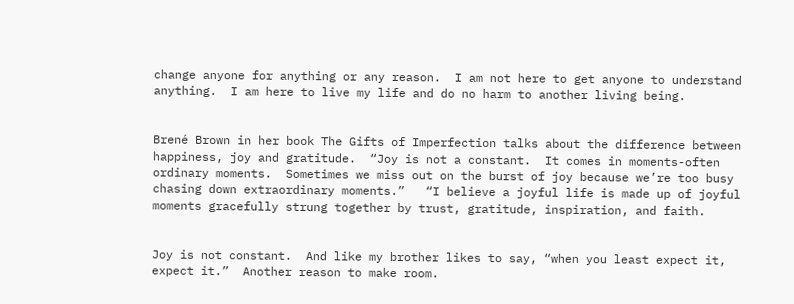change anyone for anything or any reason.  I am not here to get anyone to understand anything.  I am here to live my life and do no harm to another living being.


Brené Brown in her book The Gifts of Imperfection talks about the difference between happiness, joy and gratitude.  “Joy is not a constant.  It comes in moments-often ordinary moments.  Sometimes we miss out on the burst of joy because we’re too busy chasing down extraordinary moments.”   “I believe a joyful life is made up of joyful moments gracefully strung together by trust, gratitude, inspiration, and faith.


Joy is not constant.  And like my brother likes to say, “when you least expect it, expect it.”  Another reason to make room.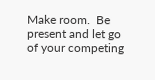Make room.  Be present and let go of your competing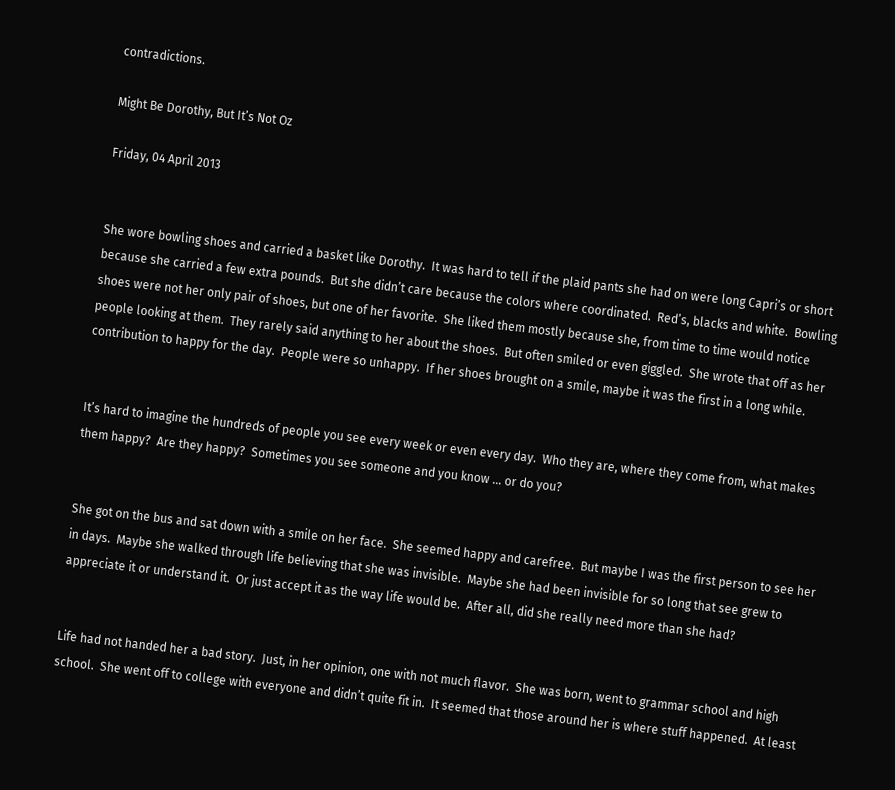contradictions.

Might Be Dorothy, But It’s Not Oz

Friday, 04 April 2013


She wore bowling shoes and carried a basket like Dorothy.  It was hard to tell if the plaid pants she had on were long Capri’s or short because she carried a few extra pounds.  But she didn’t care because the colors where coordinated.  Red’s, blacks and white.  Bowling shoes were not her only pair of shoes, but one of her favorite.  She liked them mostly because she, from time to time would notice people looking at them.  They rarely said anything to her about the shoes.  But often smiled or even giggled.  She wrote that off as her contribution to happy for the day.  People were so unhappy.  If her shoes brought on a smile, maybe it was the first in a long while.


It’s hard to imagine the hundreds of people you see every week or even every day.  Who they are, where they come from, what makes them happy?  Are they happy?  Sometimes you see someone and you know … or do you?


She got on the bus and sat down with a smile on her face.  She seemed happy and carefree.  But maybe I was the first person to see her in days.  Maybe she walked through life believing that she was invisible.  Maybe she had been invisible for so long that see grew to appreciate it or understand it.  Or just accept it as the way life would be.  After all, did she really need more than she had?


Life had not handed her a bad story.  Just, in her opinion, one with not much flavor.  She was born, went to grammar school and high school.  She went off to college with everyone and didn’t quite fit in.  It seemed that those around her is where stuff happened.  At least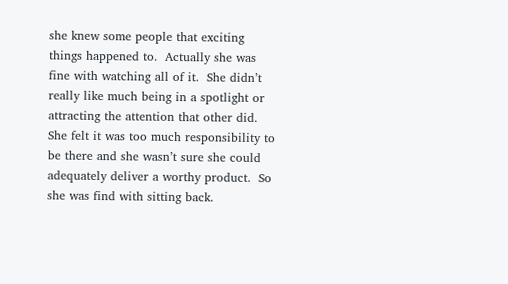she knew some people that exciting things happened to.  Actually she was fine with watching all of it.  She didn’t really like much being in a spotlight or attracting the attention that other did.  She felt it was too much responsibility to be there and she wasn’t sure she could adequately deliver a worthy product.  So she was find with sitting back.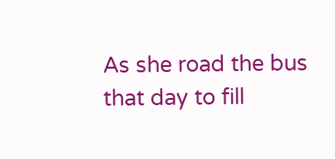As she road the bus that day to fill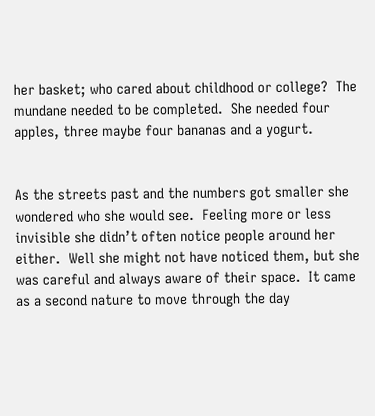her basket; who cared about childhood or college?  The mundane needed to be completed.  She needed four apples, three maybe four bananas and a yogurt.


As the streets past and the numbers got smaller she wondered who she would see.  Feeling more or less invisible she didn’t often notice people around her either.  Well she might not have noticed them, but she was careful and always aware of their space.  It came as a second nature to move through the day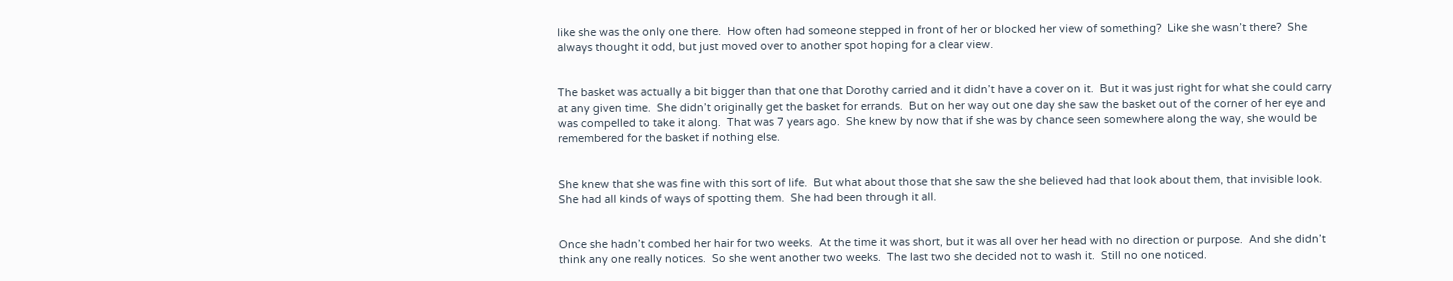like she was the only one there.  How often had someone stepped in front of her or blocked her view of something?  Like she wasn’t there?  She always thought it odd, but just moved over to another spot hoping for a clear view.


The basket was actually a bit bigger than that one that Dorothy carried and it didn’t have a cover on it.  But it was just right for what she could carry at any given time.  She didn’t originally get the basket for errands.  But on her way out one day she saw the basket out of the corner of her eye and was compelled to take it along.  That was 7 years ago.  She knew by now that if she was by chance seen somewhere along the way, she would be remembered for the basket if nothing else.


She knew that she was fine with this sort of life.  But what about those that she saw the she believed had that look about them, that invisible look.  She had all kinds of ways of spotting them.  She had been through it all.


Once she hadn’t combed her hair for two weeks.  At the time it was short, but it was all over her head with no direction or purpose.  And she didn’t think any one really notices.  So she went another two weeks.  The last two she decided not to wash it.  Still no one noticed.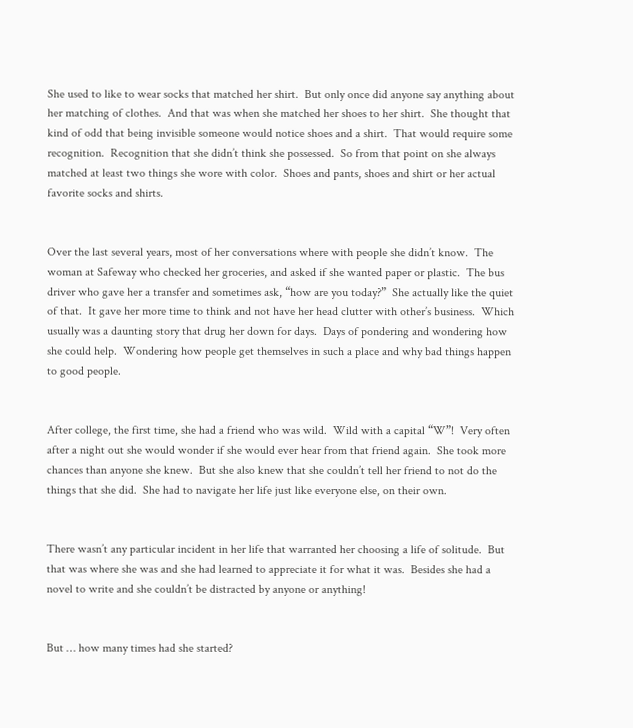She used to like to wear socks that matched her shirt.  But only once did anyone say anything about her matching of clothes.  And that was when she matched her shoes to her shirt.  She thought that kind of odd that being invisible someone would notice shoes and a shirt.  That would require some recognition.  Recognition that she didn’t think she possessed.  So from that point on she always matched at least two things she wore with color.  Shoes and pants, shoes and shirt or her actual favorite socks and shirts.


Over the last several years, most of her conversations where with people she didn’t know.  The woman at Safeway who checked her groceries, and asked if she wanted paper or plastic.  The bus driver who gave her a transfer and sometimes ask, “how are you today?”  She actually like the quiet of that.  It gave her more time to think and not have her head clutter with other’s business.  Which usually was a daunting story that drug her down for days.  Days of pondering and wondering how she could help.  Wondering how people get themselves in such a place and why bad things happen to good people.


After college, the first time, she had a friend who was wild.  Wild with a capital “W”!  Very often after a night out she would wonder if she would ever hear from that friend again.  She took more chances than anyone she knew.  But she also knew that she couldn’t tell her friend to not do the things that she did.  She had to navigate her life just like everyone else, on their own.


There wasn’t any particular incident in her life that warranted her choosing a life of solitude.  But that was where she was and she had learned to appreciate it for what it was.  Besides she had a novel to write and she couldn’t be distracted by anyone or anything!


But … how many times had she started?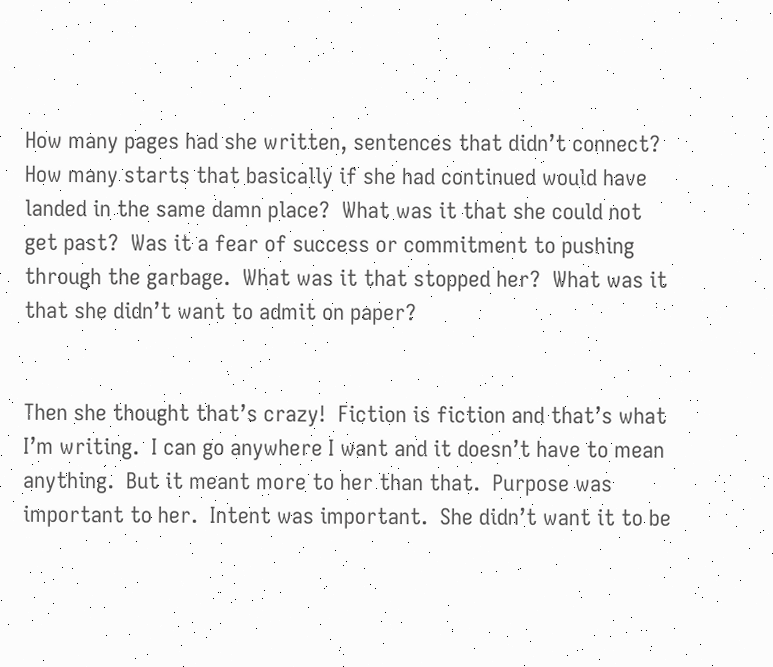How many pages had she written, sentences that didn’t connect?  How many starts that basically if she had continued would have landed in the same damn place?  What was it that she could not get past?  Was it a fear of success or commitment to pushing through the garbage.  What was it that stopped her?  What was it that she didn’t want to admit on paper?


Then she thought that’s crazy!  Fiction is fiction and that’s what I’m writing.  I can go anywhere I want and it doesn’t have to mean anything.  But it meant more to her than that.  Purpose was important to her.  Intent was important.  She didn’t want it to be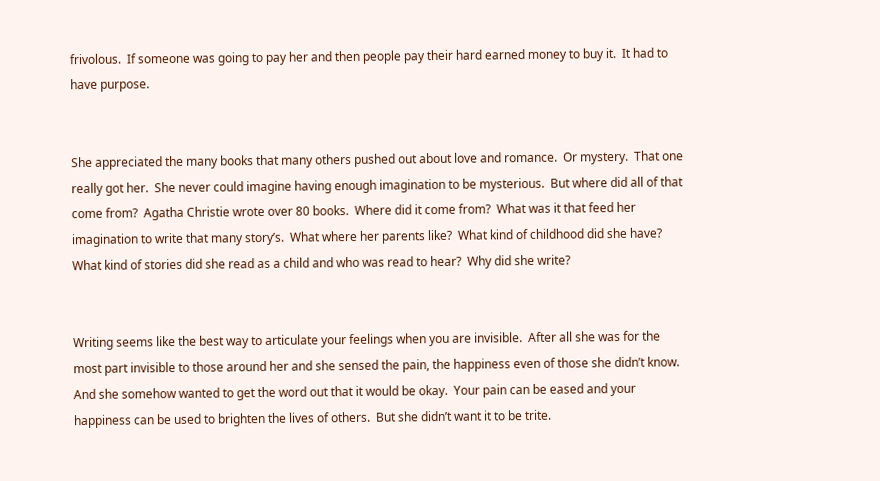frivolous.  If someone was going to pay her and then people pay their hard earned money to buy it.  It had to have purpose.


She appreciated the many books that many others pushed out about love and romance.  Or mystery.  That one really got her.  She never could imagine having enough imagination to be mysterious.  But where did all of that come from?  Agatha Christie wrote over 80 books.  Where did it come from?  What was it that feed her imagination to write that many story’s.  What where her parents like?  What kind of childhood did she have?  What kind of stories did she read as a child and who was read to hear?  Why did she write?


Writing seems like the best way to articulate your feelings when you are invisible.  After all she was for the most part invisible to those around her and she sensed the pain, the happiness even of those she didn’t know.  And she somehow wanted to get the word out that it would be okay.  Your pain can be eased and your happiness can be used to brighten the lives of others.  But she didn’t want it to be trite.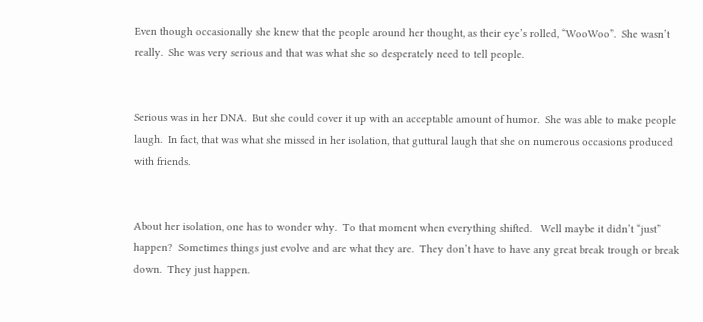Even though occasionally she knew that the people around her thought, as their eye’s rolled, “WooWoo”.  She wasn’t really.  She was very serious and that was what she so desperately need to tell people.


Serious was in her DNA.  But she could cover it up with an acceptable amount of humor.  She was able to make people laugh.  In fact, that was what she missed in her isolation, that guttural laugh that she on numerous occasions produced with friends.


About her isolation, one has to wonder why.  To that moment when everything shifted.   Well maybe it didn’t “just” happen?  Sometimes things just evolve and are what they are.  They don’t have to have any great break trough or break down.  They just happen.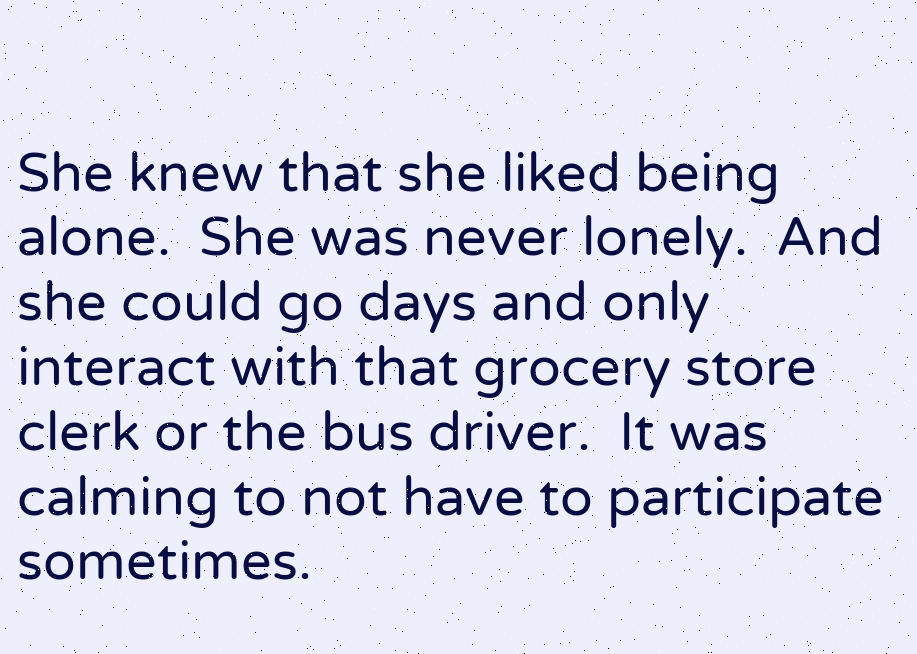She knew that she liked being alone.  She was never lonely.  And she could go days and only interact with that grocery store clerk or the bus driver.  It was calming to not have to participate sometimes.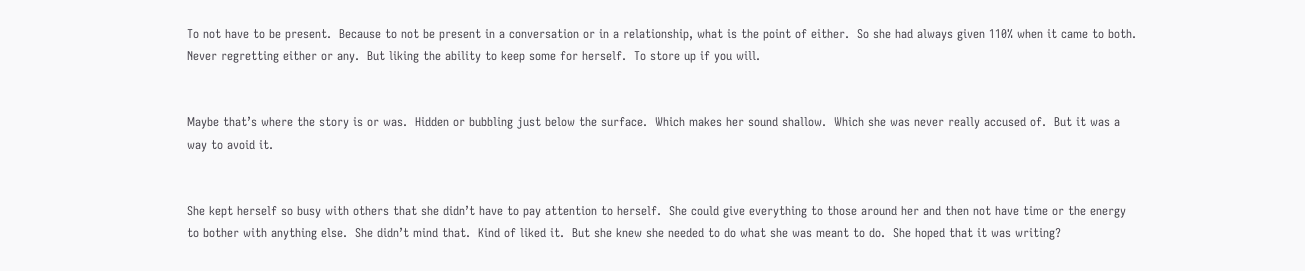To not have to be present.  Because to not be present in a conversation or in a relationship, what is the point of either.  So she had always given 110% when it came to both.  Never regretting either or any.  But liking the ability to keep some for herself.  To store up if you will.


Maybe that’s where the story is or was.  Hidden or bubbling just below the surface.  Which makes her sound shallow.  Which she was never really accused of.  But it was a way to avoid it.


She kept herself so busy with others that she didn’t have to pay attention to herself.  She could give everything to those around her and then not have time or the energy to bother with anything else.  She didn’t mind that.  Kind of liked it.  But she knew she needed to do what she was meant to do.  She hoped that it was writing?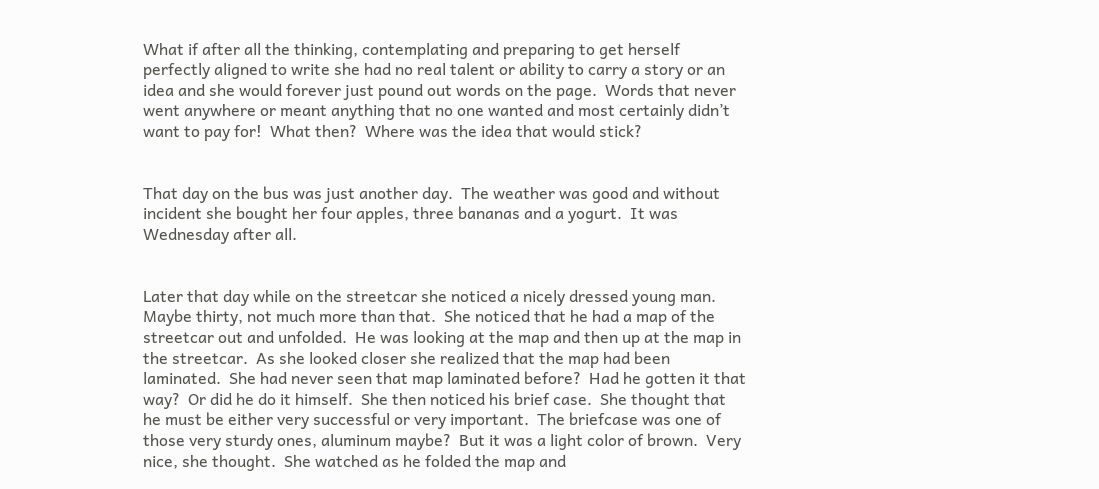What if after all the thinking, contemplating and preparing to get herself perfectly aligned to write she had no real talent or ability to carry a story or an idea and she would forever just pound out words on the page.  Words that never went anywhere or meant anything that no one wanted and most certainly didn’t want to pay for!  What then?  Where was the idea that would stick?


That day on the bus was just another day.  The weather was good and without incident she bought her four apples, three bananas and a yogurt.  It was Wednesday after all.


Later that day while on the streetcar she noticed a nicely dressed young man.  Maybe thirty, not much more than that.  She noticed that he had a map of the streetcar out and unfolded.  He was looking at the map and then up at the map in the streetcar.  As she looked closer she realized that the map had been laminated.  She had never seen that map laminated before?  Had he gotten it that way?  Or did he do it himself.  She then noticed his brief case.  She thought that he must be either very successful or very important.  The briefcase was one of those very sturdy ones, aluminum maybe?  But it was a light color of brown.  Very nice, she thought.  She watched as he folded the map and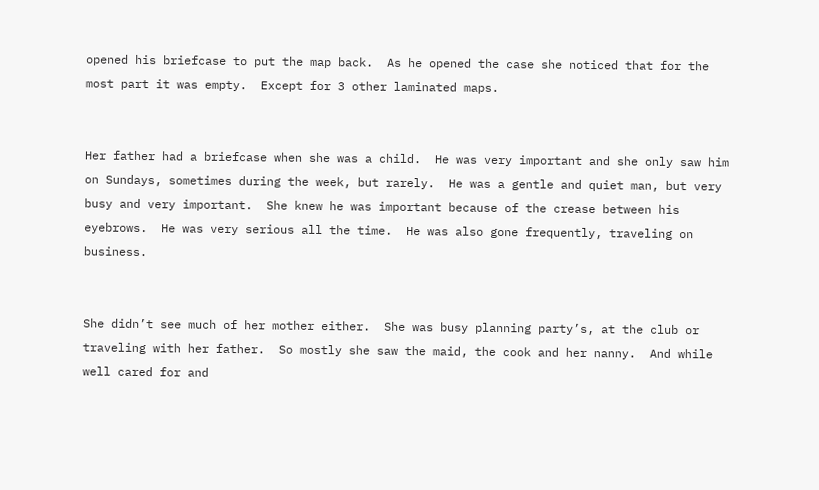opened his briefcase to put the map back.  As he opened the case she noticed that for the most part it was empty.  Except for 3 other laminated maps.


Her father had a briefcase when she was a child.  He was very important and she only saw him on Sundays, sometimes during the week, but rarely.  He was a gentle and quiet man, but very busy and very important.  She knew he was important because of the crease between his eyebrows.  He was very serious all the time.  He was also gone frequently, traveling on business.


She didn’t see much of her mother either.  She was busy planning party’s, at the club or traveling with her father.  So mostly she saw the maid, the cook and her nanny.  And while well cared for and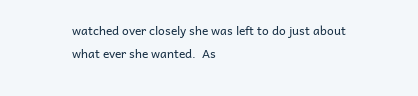watched over closely she was left to do just about what ever she wanted.  As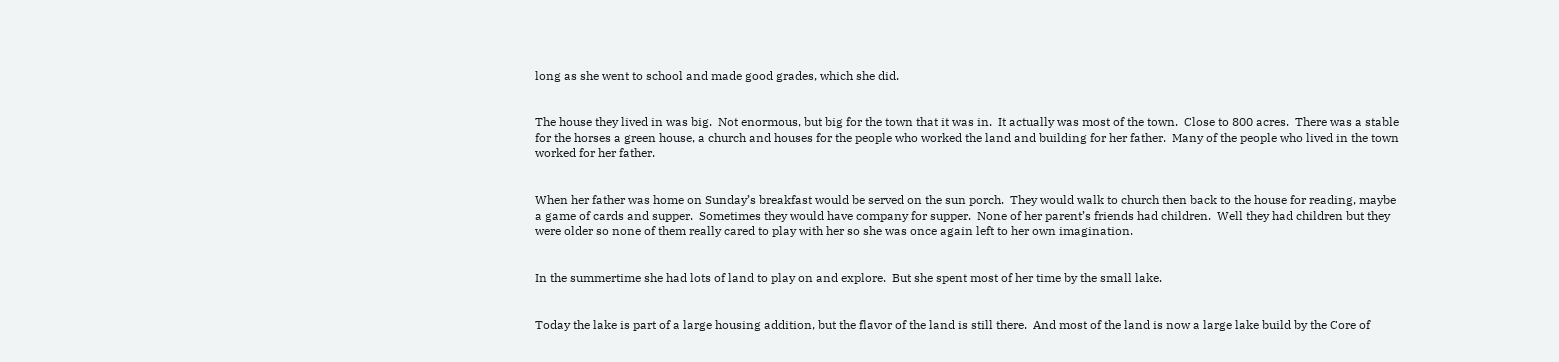long as she went to school and made good grades, which she did.


The house they lived in was big.  Not enormous, but big for the town that it was in.  It actually was most of the town.  Close to 800 acres.  There was a stable for the horses a green house, a church and houses for the people who worked the land and building for her father.  Many of the people who lived in the town worked for her father.


When her father was home on Sunday’s breakfast would be served on the sun porch.  They would walk to church then back to the house for reading, maybe a game of cards and supper.  Sometimes they would have company for supper.  None of her parent’s friends had children.  Well they had children but they were older so none of them really cared to play with her so she was once again left to her own imagination.


In the summertime she had lots of land to play on and explore.  But she spent most of her time by the small lake.


Today the lake is part of a large housing addition, but the flavor of the land is still there.  And most of the land is now a large lake build by the Core of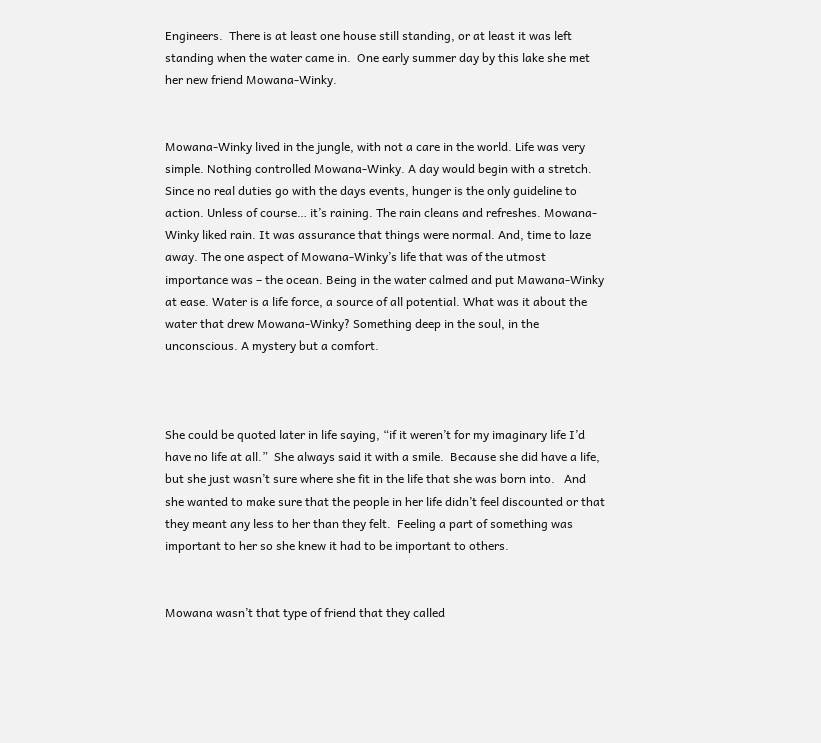Engineers.  There is at least one house still standing, or at least it was left standing when the water came in.  One early summer day by this lake she met her new friend Mowana-Winky.


Mowana-Winky lived in the jungle, with not a care in the world. Life was very simple. Nothing controlled Mowana-Winky. A day would begin with a stretch. Since no real duties go with the days events, hunger is the only guideline to action. Unless of course… it’s raining. The rain cleans and refreshes. Mowana-Winky liked rain. It was assurance that things were normal. And, time to laze away. The one aspect of Mowana-Winky’s life that was of the utmost importance was – the ocean. Being in the water calmed and put Mawana-Winky at ease. Water is a life force, a source of all potential. What was it about the water that drew Mowana-Winky? Something deep in the soul, in the unconscious. A mystery but a comfort.



She could be quoted later in life saying, “if it weren’t for my imaginary life I’d have no life at all.”  She always said it with a smile.  Because she did have a life, but she just wasn’t sure where she fit in the life that she was born into.   And she wanted to make sure that the people in her life didn’t feel discounted or that they meant any less to her than they felt.  Feeling a part of something was important to her so she knew it had to be important to others.


Mowana wasn’t that type of friend that they called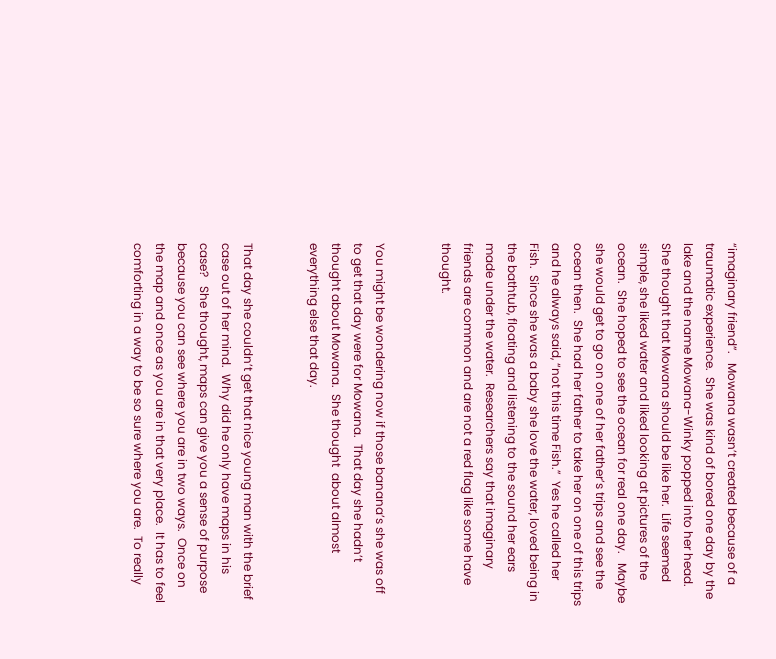“imaginary friend”.   Mowana wasn’t created because of a traumatic experience.  She was kind of bored one day by the lake and the name Mowana-Winky popped into her head.  She thought that Mowana should be like her.  Life seemed simple, she liked water and liked looking at pictures of the ocean.  She hoped to see the ocean for real one day.   Maybe she would get to go on one of her father’s trips and see the ocean then.  She had her father to take her on one of this trips and he always said, “not this time Fish.”  Yes he called her Fish.  Since she was a baby she love the water, loved being in the bathtub, floating and listening to the sound her ears made under the water.  Researchers say that imaginary friends are common and are not a red flag like some have thought.


You might be wondering now if those banana’s she was off to get that day were for Mowana.  That day she hadn’t thought about Mowana.  She thought  about almost everything else that day.


That day she couldn’t get that nice young man with the brief case out of her mind.  Why did he only have maps in his case?   She thought, maps can give you a sense of purpose because you can see where you are in two ways.  Once on the map and once as you are in that very place.  It has to feel comforting in a way to be so sure where you are.  To really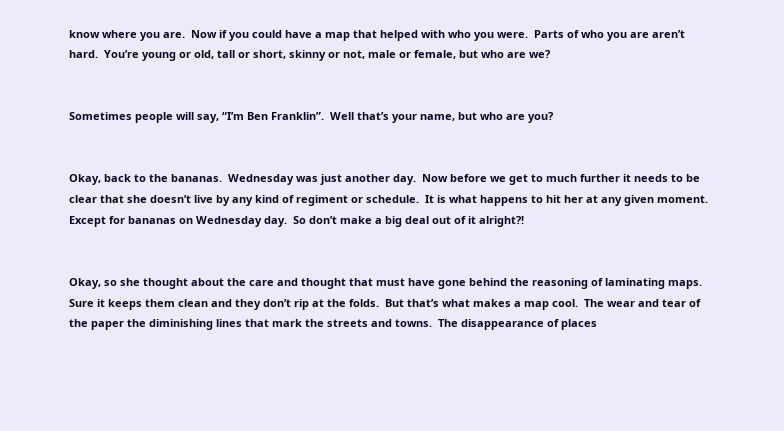know where you are.  Now if you could have a map that helped with who you were.  Parts of who you are aren’t hard.  You’re young or old, tall or short, skinny or not, male or female, but who are we?


Sometimes people will say, “I’m Ben Franklin”.  Well that’s your name, but who are you?


Okay, back to the bananas.  Wednesday was just another day.  Now before we get to much further it needs to be clear that she doesn’t live by any kind of regiment or schedule.  It is what happens to hit her at any given moment.  Except for bananas on Wednesday day.  So don’t make a big deal out of it alright?!


Okay, so she thought about the care and thought that must have gone behind the reasoning of laminating maps.  Sure it keeps them clean and they don’t rip at the folds.  But that’s what makes a map cool.  The wear and tear of the paper the diminishing lines that mark the streets and towns.  The disappearance of places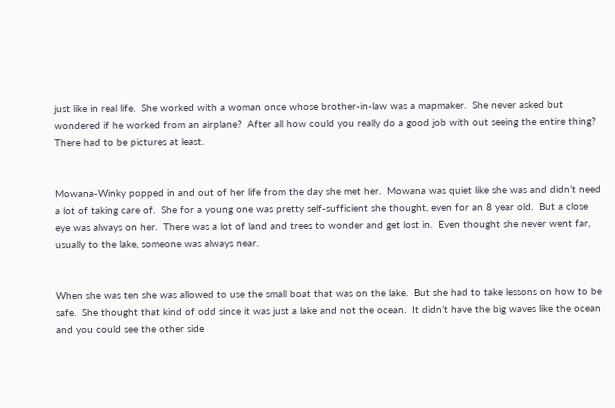just like in real life.  She worked with a woman once whose brother-in-law was a mapmaker.  She never asked but wondered if he worked from an airplane?  After all how could you really do a good job with out seeing the entire thing?  There had to be pictures at least.


Mowana-Winky popped in and out of her life from the day she met her.  Mowana was quiet like she was and didn’t need a lot of taking care of.  She for a young one was pretty self-sufficient she thought, even for an 8 year old.  But a close eye was always on her.  There was a lot of land and trees to wonder and get lost in.  Even thought she never went far, usually to the lake, someone was always near.


When she was ten she was allowed to use the small boat that was on the lake.  But she had to take lessons on how to be safe.  She thought that kind of odd since it was just a lake and not the ocean.  It didn’t have the big waves like the ocean and you could see the other side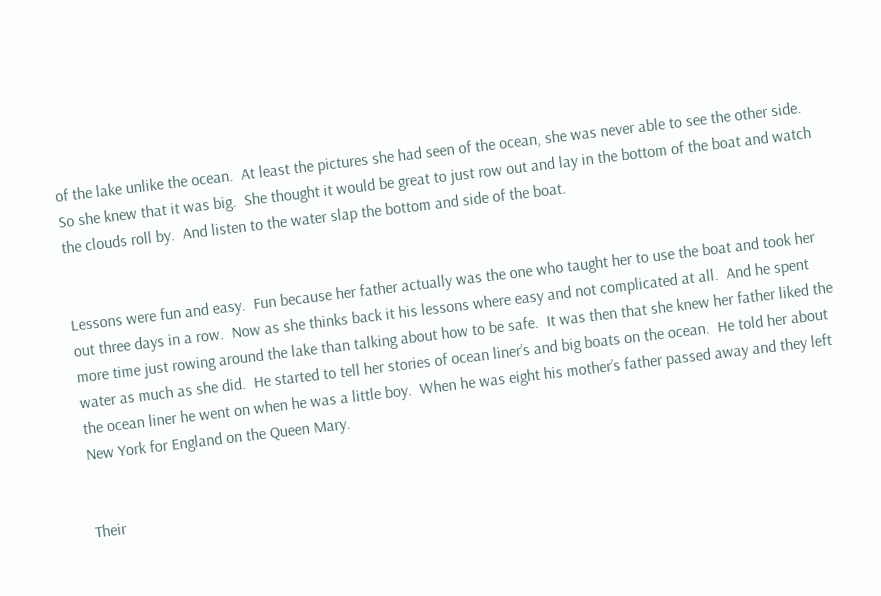of the lake unlike the ocean.  At least the pictures she had seen of the ocean, she was never able to see the other side.  So she knew that it was big.  She thought it would be great to just row out and lay in the bottom of the boat and watch the clouds roll by.  And listen to the water slap the bottom and side of the boat.


Lessons were fun and easy.  Fun because her father actually was the one who taught her to use the boat and took her out three days in a row.  Now as she thinks back it his lessons where easy and not complicated at all.  And he spent more time just rowing around the lake than talking about how to be safe.  It was then that she knew her father liked the water as much as she did.  He started to tell her stories of ocean liner’s and big boats on the ocean.  He told her about the ocean liner he went on when he was a little boy.  When he was eight his mother’s father passed away and they left New York for England on the Queen Mary.


Their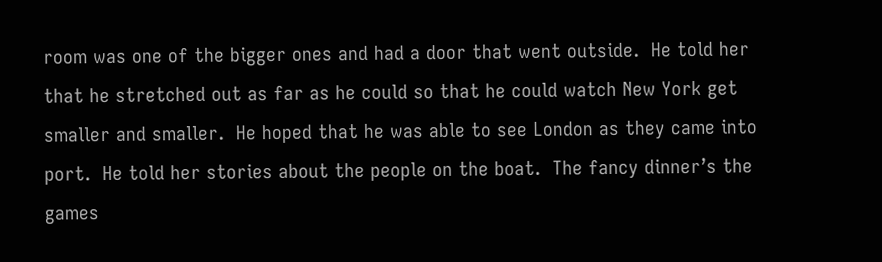room was one of the bigger ones and had a door that went outside.  He told her that he stretched out as far as he could so that he could watch New York get smaller and smaller.  He hoped that he was able to see London as they came into port.  He told her stories about the people on the boat.  The fancy dinner’s the games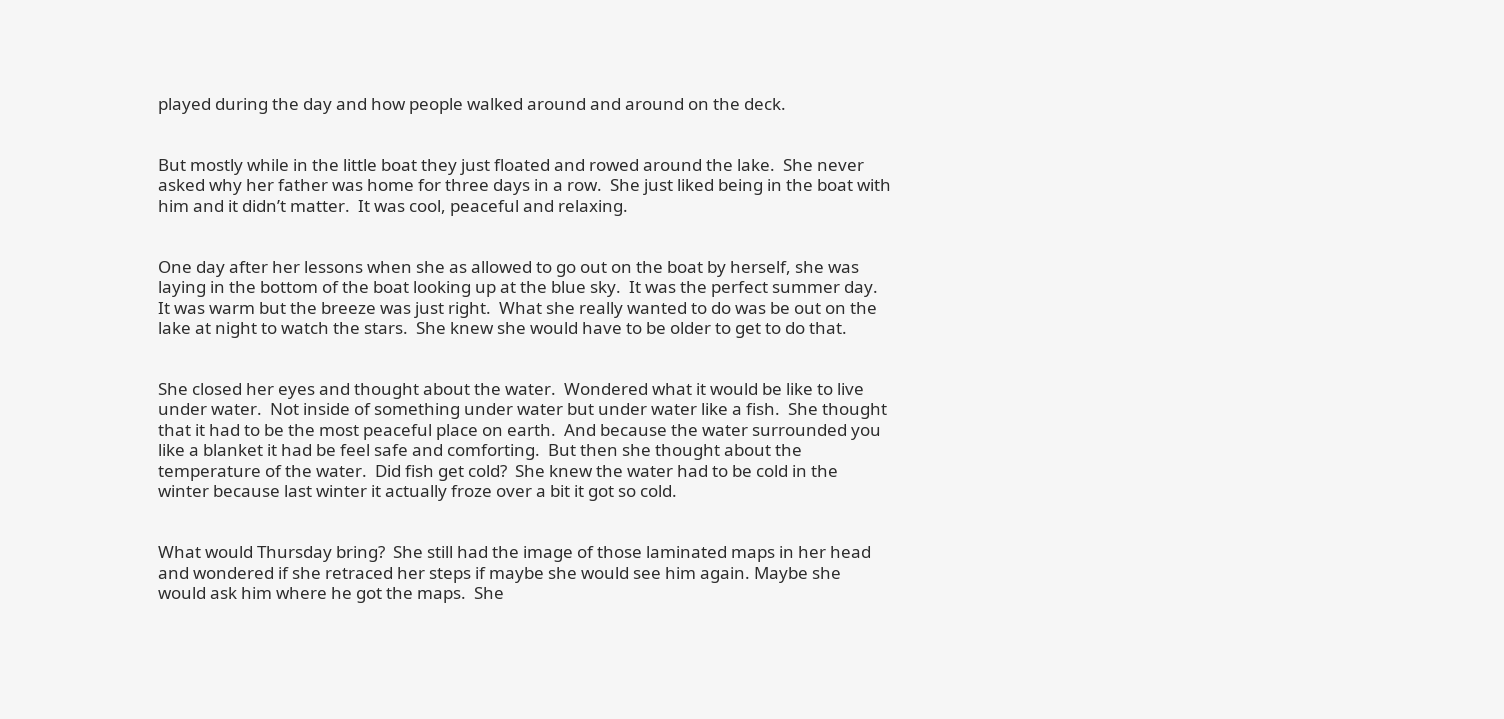played during the day and how people walked around and around on the deck.


But mostly while in the little boat they just floated and rowed around the lake.  She never asked why her father was home for three days in a row.  She just liked being in the boat with him and it didn’t matter.  It was cool, peaceful and relaxing.


One day after her lessons when she as allowed to go out on the boat by herself, she was laying in the bottom of the boat looking up at the blue sky.  It was the perfect summer day.  It was warm but the breeze was just right.  What she really wanted to do was be out on the lake at night to watch the stars.  She knew she would have to be older to get to do that.


She closed her eyes and thought about the water.  Wondered what it would be like to live under water.  Not inside of something under water but under water like a fish.  She thought that it had to be the most peaceful place on earth.  And because the water surrounded you like a blanket it had be feel safe and comforting.  But then she thought about the temperature of the water.  Did fish get cold?  She knew the water had to be cold in the winter because last winter it actually froze over a bit it got so cold.


What would Thursday bring?  She still had the image of those laminated maps in her head and wondered if she retraced her steps if maybe she would see him again. Maybe she would ask him where he got the maps.  She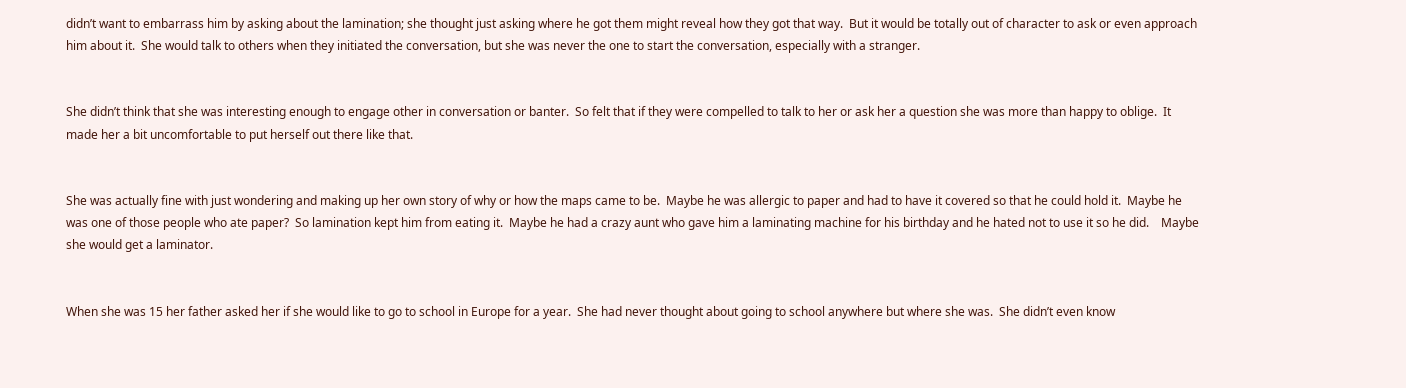didn’t want to embarrass him by asking about the lamination; she thought just asking where he got them might reveal how they got that way.  But it would be totally out of character to ask or even approach him about it.  She would talk to others when they initiated the conversation, but she was never the one to start the conversation, especially with a stranger.


She didn’t think that she was interesting enough to engage other in conversation or banter.  So felt that if they were compelled to talk to her or ask her a question she was more than happy to oblige.  It made her a bit uncomfortable to put herself out there like that.


She was actually fine with just wondering and making up her own story of why or how the maps came to be.  Maybe he was allergic to paper and had to have it covered so that he could hold it.  Maybe he was one of those people who ate paper?  So lamination kept him from eating it.  Maybe he had a crazy aunt who gave him a laminating machine for his birthday and he hated not to use it so he did.    Maybe she would get a laminator.


When she was 15 her father asked her if she would like to go to school in Europe for a year.  She had never thought about going to school anywhere but where she was.  She didn’t even know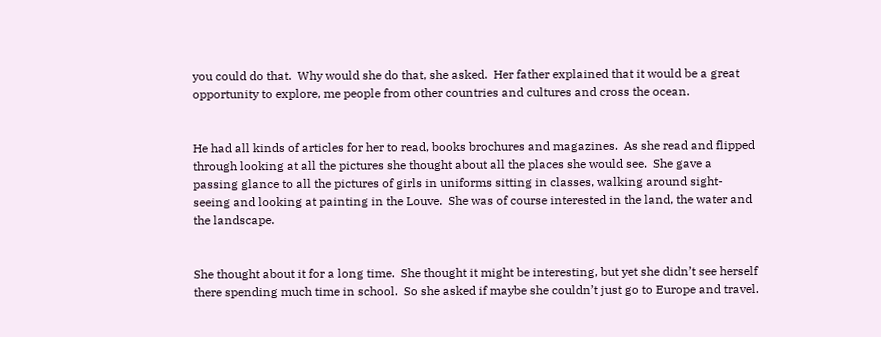you could do that.  Why would she do that, she asked.  Her father explained that it would be a great opportunity to explore, me people from other countries and cultures and cross the ocean.


He had all kinds of articles for her to read, books brochures and magazines.  As she read and flipped through looking at all the pictures she thought about all the places she would see.  She gave a passing glance to all the pictures of girls in uniforms sitting in classes, walking around sight-seeing and looking at painting in the Louve.  She was of course interested in the land, the water and the landscape.


She thought about it for a long time.  She thought it might be interesting, but yet she didn’t see herself there spending much time in school.  So she asked if maybe she couldn’t just go to Europe and travel.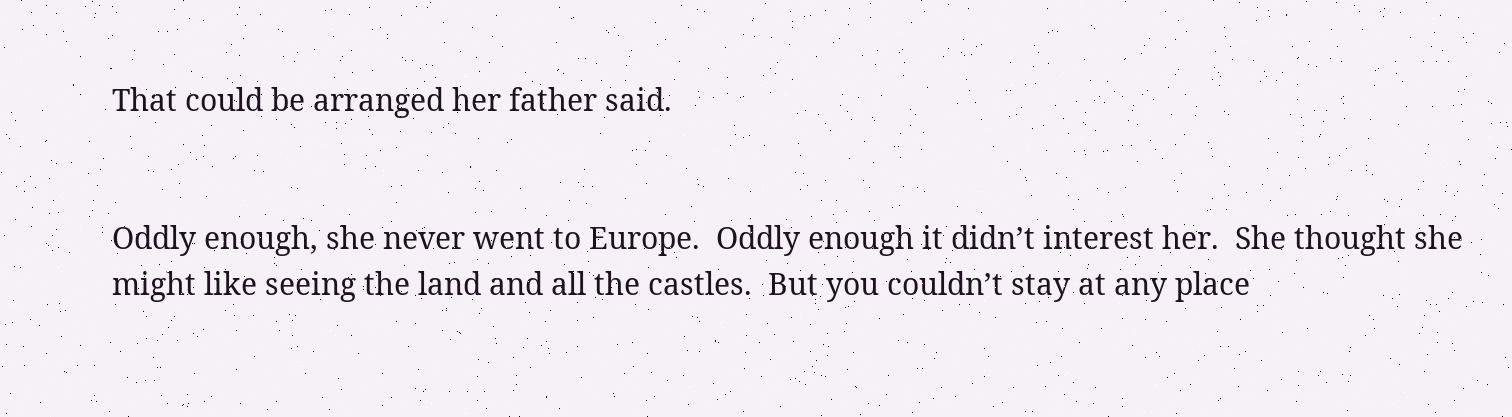That could be arranged her father said.


Oddly enough, she never went to Europe.  Oddly enough it didn’t interest her.  She thought she might like seeing the land and all the castles.  But you couldn’t stay at any place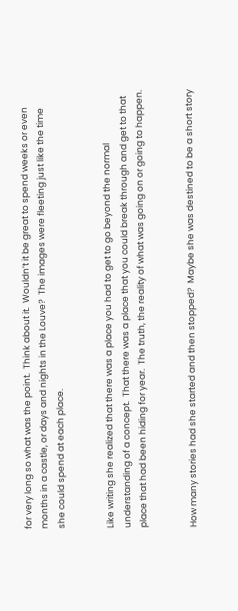for very long so what was the point.  Think about it.  Wouldn’t it be great to spend weeks or even months in a castle, or days and nights in the Louve?  The images were fleeting just like the time she could spend at each place.


Like writing she realized that there was a place you had to get to go beyond the normal understanding of a concept.  That there was a place that you could break through and get to that place that had been hiding for year.  The truth, the reality of what was going on or going to happen.


How many stories had she started and then stopped?  Maybe she was destined to be a short story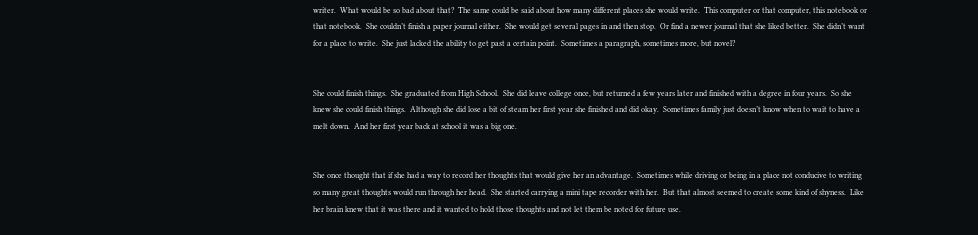writer.  What would be so bad about that?  The same could be said about how many different places she would write.  This computer or that computer, this notebook or that notebook.  She couldn’t finish a paper journal either.  She would get several pages in and then stop.  Or find a newer journal that she liked better.  She didn’t want for a place to write.  She just lacked the ability to get past a certain point.  Sometimes a paragraph, sometimes more, but novel?


She could finish things.  She graduated from High School.  She did leave college once, but returned a few years later and finished with a degree in four years.  So she knew she could finish things.  Although she did lose a bit of steam her first year she finished and did okay.  Sometimes family just doesn’t know when to wait to have a melt down.  And her first year back at school it was a big one.


She once thought that if she had a way to record her thoughts that would give her an advantage.  Sometimes while driving or being in a place not conducive to writing so many great thoughts would run through her head.  She started carrying a mini tape recorder with her.  But that almost seemed to create some kind of shyness.  Like her brain knew that it was there and it wanted to hold those thoughts and not let them be noted for future use.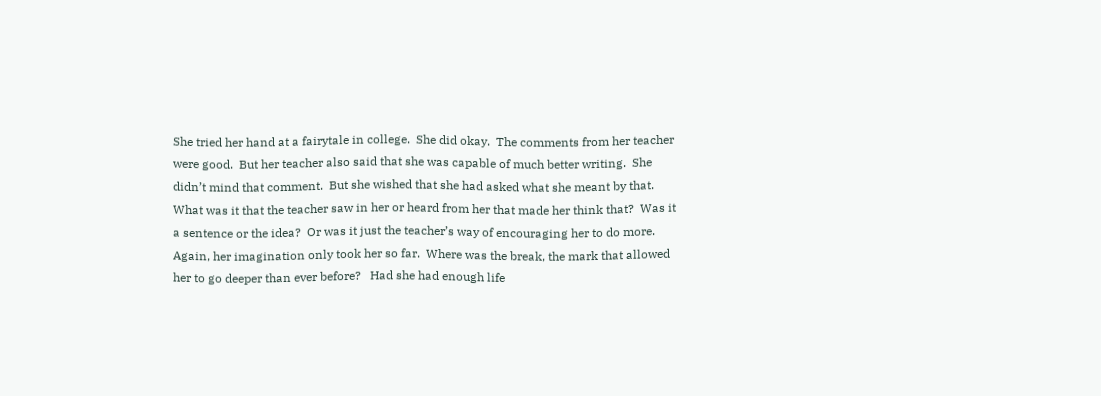She tried her hand at a fairytale in college.  She did okay.  The comments from her teacher were good.  But her teacher also said that she was capable of much better writing.  She didn’t mind that comment.  But she wished that she had asked what she meant by that.  What was it that the teacher saw in her or heard from her that made her think that?  Was it a sentence or the idea?  Or was it just the teacher’s way of encouraging her to do more.  Again, her imagination only took her so far.  Where was the break, the mark that allowed her to go deeper than ever before?   Had she had enough life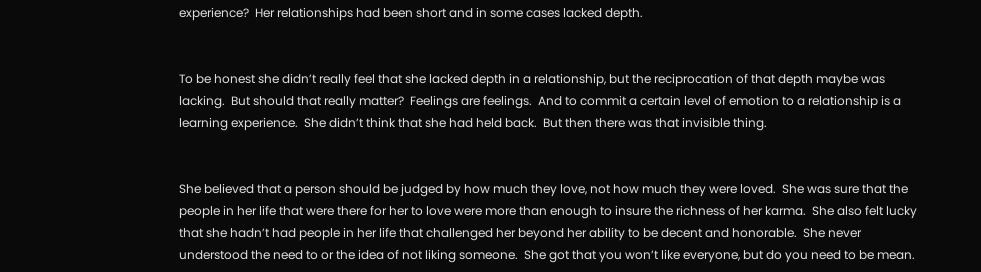experience?  Her relationships had been short and in some cases lacked depth.


To be honest she didn’t really feel that she lacked depth in a relationship, but the reciprocation of that depth maybe was lacking.  But should that really matter?  Feelings are feelings.  And to commit a certain level of emotion to a relationship is a learning experience.  She didn’t think that she had held back.  But then there was that invisible thing.


She believed that a person should be judged by how much they love, not how much they were loved.  She was sure that the people in her life that were there for her to love were more than enough to insure the richness of her karma.  She also felt lucky that she hadn’t had people in her life that challenged her beyond her ability to be decent and honorable.  She never understood the need to or the idea of not liking someone.  She got that you won’t like everyone, but do you need to be mean.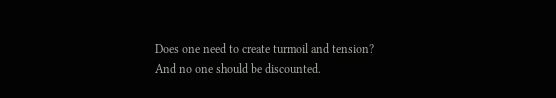Does one need to create turmoil and tension?  And no one should be discounted.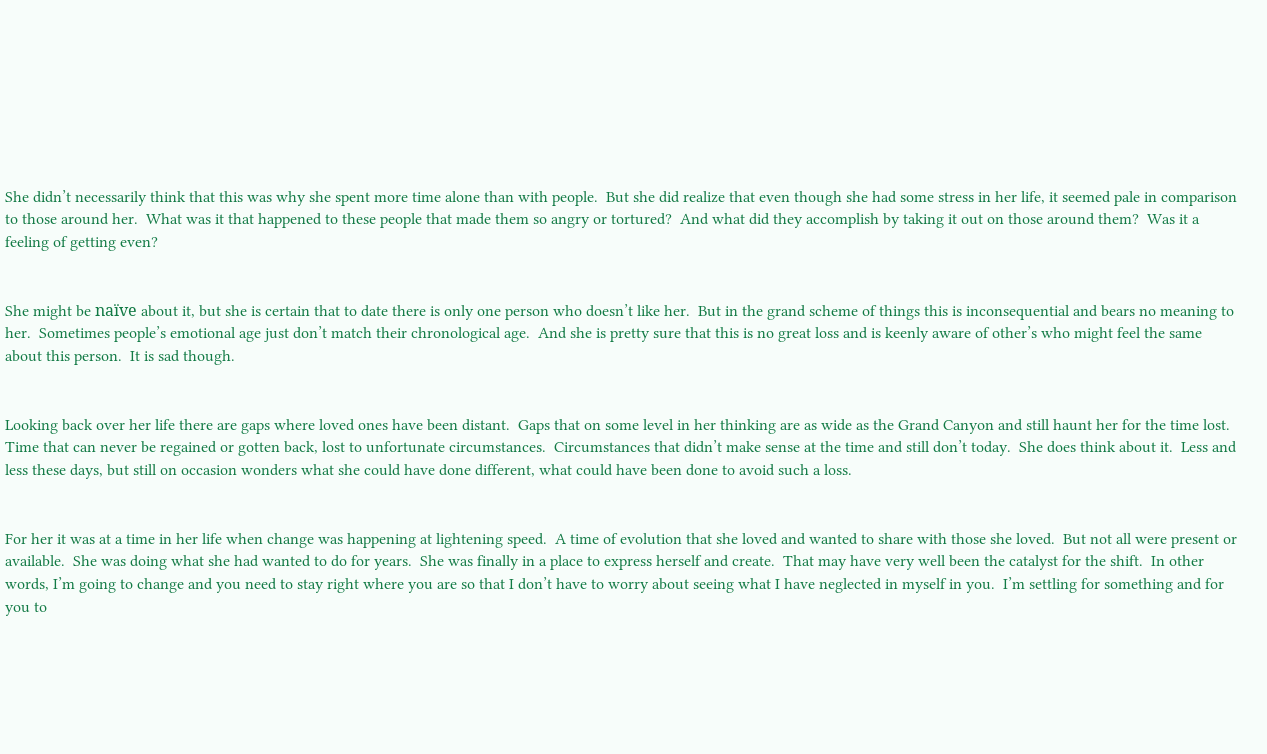She didn’t necessarily think that this was why she spent more time alone than with people.  But she did realize that even though she had some stress in her life, it seemed pale in comparison to those around her.  What was it that happened to these people that made them so angry or tortured?  And what did they accomplish by taking it out on those around them?  Was it a feeling of getting even?


She might be naïve about it, but she is certain that to date there is only one person who doesn’t like her.  But in the grand scheme of things this is inconsequential and bears no meaning to her.  Sometimes people’s emotional age just don’t match their chronological age.  And she is pretty sure that this is no great loss and is keenly aware of other’s who might feel the same about this person.  It is sad though.


Looking back over her life there are gaps where loved ones have been distant.  Gaps that on some level in her thinking are as wide as the Grand Canyon and still haunt her for the time lost.  Time that can never be regained or gotten back, lost to unfortunate circumstances.  Circumstances that didn’t make sense at the time and still don’t today.  She does think about it.  Less and less these days, but still on occasion wonders what she could have done different, what could have been done to avoid such a loss.


For her it was at a time in her life when change was happening at lightening speed.  A time of evolution that she loved and wanted to share with those she loved.  But not all were present or available.  She was doing what she had wanted to do for years.  She was finally in a place to express herself and create.  That may have very well been the catalyst for the shift.  In other words, I’m going to change and you need to stay right where you are so that I don’t have to worry about seeing what I have neglected in myself in you.  I’m settling for something and for you to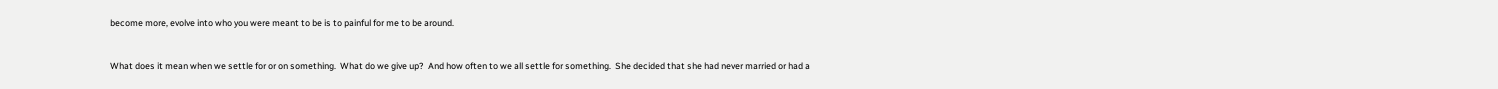become more, evolve into who you were meant to be is to painful for me to be around.


What does it mean when we settle for or on something.  What do we give up?  And how often to we all settle for something.  She decided that she had never married or had a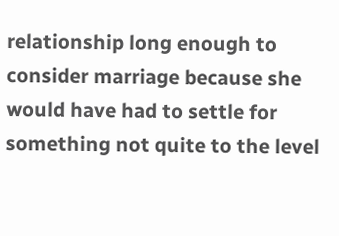relationship long enough to consider marriage because she would have had to settle for something not quite to the level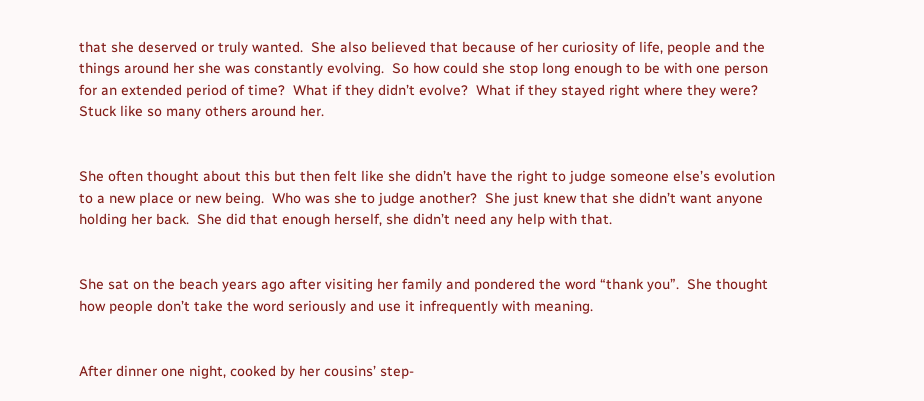that she deserved or truly wanted.  She also believed that because of her curiosity of life, people and the things around her she was constantly evolving.  So how could she stop long enough to be with one person for an extended period of time?  What if they didn’t evolve?  What if they stayed right where they were?  Stuck like so many others around her.


She often thought about this but then felt like she didn’t have the right to judge someone else’s evolution to a new place or new being.  Who was she to judge another?  She just knew that she didn’t want anyone holding her back.  She did that enough herself, she didn’t need any help with that.


She sat on the beach years ago after visiting her family and pondered the word “thank you”.  She thought how people don’t take the word seriously and use it infrequently with meaning.


After dinner one night, cooked by her cousins’ step-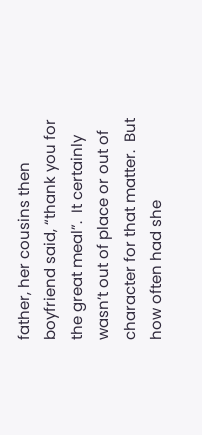father, her cousins then boyfriend said, “thank you for the great meal”.  It certainly wasn’t out of place or out of character for that matter.  But how often had she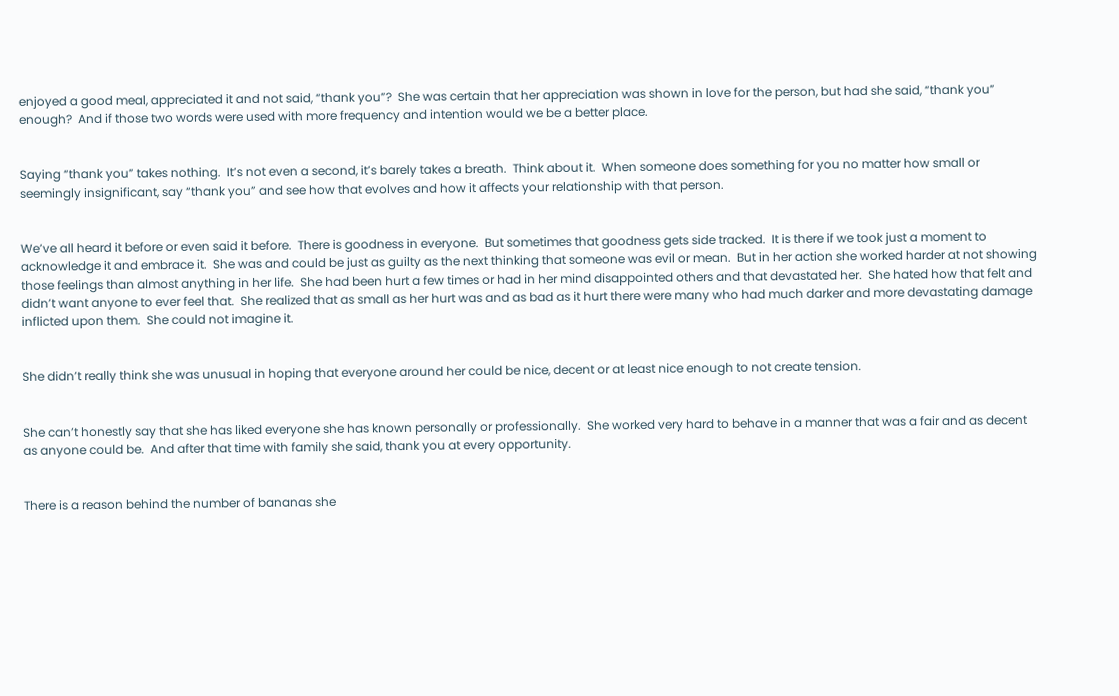enjoyed a good meal, appreciated it and not said, “thank you”?  She was certain that her appreciation was shown in love for the person, but had she said, “thank you” enough?  And if those two words were used with more frequency and intention would we be a better place.


Saying “thank you” takes nothing.  It’s not even a second, it’s barely takes a breath.  Think about it.  When someone does something for you no matter how small or seemingly insignificant, say “thank you” and see how that evolves and how it affects your relationship with that person.


We’ve all heard it before or even said it before.  There is goodness in everyone.  But sometimes that goodness gets side tracked.  It is there if we took just a moment to acknowledge it and embrace it.  She was and could be just as guilty as the next thinking that someone was evil or mean.  But in her action she worked harder at not showing those feelings than almost anything in her life.  She had been hurt a few times or had in her mind disappointed others and that devastated her.  She hated how that felt and didn’t want anyone to ever feel that.  She realized that as small as her hurt was and as bad as it hurt there were many who had much darker and more devastating damage inflicted upon them.  She could not imagine it.


She didn’t really think she was unusual in hoping that everyone around her could be nice, decent or at least nice enough to not create tension.


She can’t honestly say that she has liked everyone she has known personally or professionally.  She worked very hard to behave in a manner that was a fair and as decent as anyone could be.  And after that time with family she said, thank you at every opportunity.


There is a reason behind the number of bananas she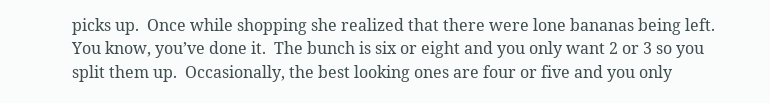picks up.  Once while shopping she realized that there were lone bananas being left.  You know, you’ve done it.  The bunch is six or eight and you only want 2 or 3 so you split them up.  Occasionally, the best looking ones are four or five and you only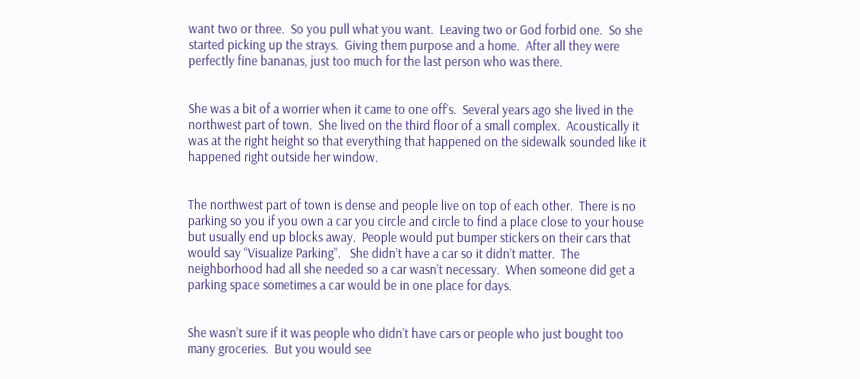want two or three.  So you pull what you want.  Leaving two or God forbid one.  So she started picking up the strays.  Giving them purpose and a home.  After all they were perfectly fine bananas, just too much for the last person who was there.


She was a bit of a worrier when it came to one off’s.  Several years ago she lived in the northwest part of town.  She lived on the third floor of a small complex.  Acoustically it was at the right height so that everything that happened on the sidewalk sounded like it happened right outside her window.


The northwest part of town is dense and people live on top of each other.  There is no parking so you if you own a car you circle and circle to find a place close to your house but usually end up blocks away.  People would put bumper stickers on their cars that would say “Visualize Parking”.   She didn’t have a car so it didn’t matter.  The neighborhood had all she needed so a car wasn’t necessary.  When someone did get a parking space sometimes a car would be in one place for days.


She wasn’t sure if it was people who didn’t have cars or people who just bought too many groceries.  But you would see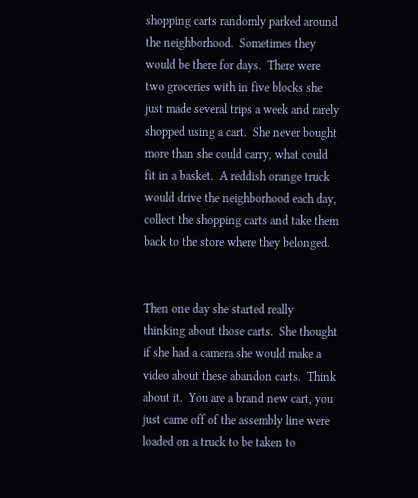shopping carts randomly parked around the neighborhood.  Sometimes they would be there for days.  There were two groceries with in five blocks she just made several trips a week and rarely shopped using a cart.  She never bought more than she could carry, what could fit in a basket.  A reddish orange truck would drive the neighborhood each day, collect the shopping carts and take them back to the store where they belonged.


Then one day she started really thinking about those carts.  She thought if she had a camera she would make a video about these abandon carts.  Think about it.  You are a brand new cart, you just came off of the assembly line were loaded on a truck to be taken to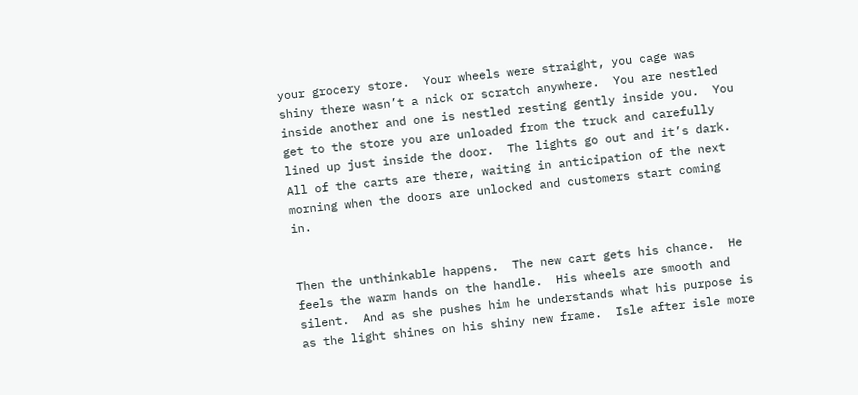your grocery store.  Your wheels were straight, you cage was shiny there wasn’t a nick or scratch anywhere.  You are nestled inside another and one is nestled resting gently inside you.  You get to the store you are unloaded from the truck and carefully lined up just inside the door.  The lights go out and it’s dark.  All of the carts are there, waiting in anticipation of the next morning when the doors are unlocked and customers start coming in.


Then the unthinkable happens.  The new cart gets his chance.  He feels the warm hands on the handle.  His wheels are smooth and silent.  And as she pushes him he understands what his purpose is as the light shines on his shiny new frame.  Isle after isle more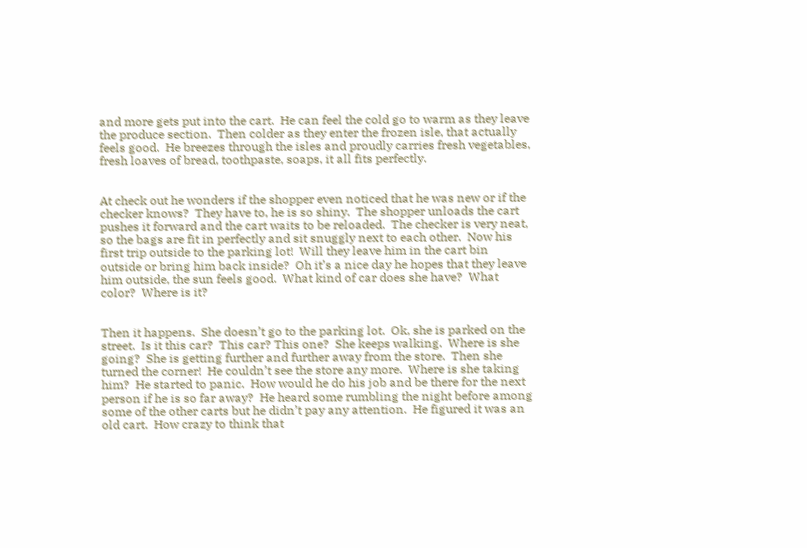and more gets put into the cart.  He can feel the cold go to warm as they leave the produce section.  Then colder as they enter the frozen isle, that actually feels good.  He breezes through the isles and proudly carries fresh vegetables, fresh loaves of bread, toothpaste, soaps, it all fits perfectly.


At check out he wonders if the shopper even noticed that he was new or if the checker knows?  They have to, he is so shiny.  The shopper unloads the cart pushes it forward and the cart waits to be reloaded.  The checker is very neat, so the bags are fit in perfectly and sit snuggly next to each other.  Now his first trip outside to the parking lot!  Will they leave him in the cart bin outside or bring him back inside?  Oh it’s a nice day he hopes that they leave him outside, the sun feels good.  What kind of car does she have?  What color?  Where is it?


Then it happens.  She doesn’t go to the parking lot.  Ok, she is parked on the street.  Is it this car?  This car? This one?  She keeps walking.  Where is she going?  She is getting further and further away from the store.  Then she turned the corner!  He couldn’t see the store any more.  Where is she taking him?  He started to panic.  How would he do his job and be there for the next person if he is so far away?  He heard some rumbling the night before among some of the other carts but he didn’t pay any attention.  He figured it was an old cart.  How crazy to think that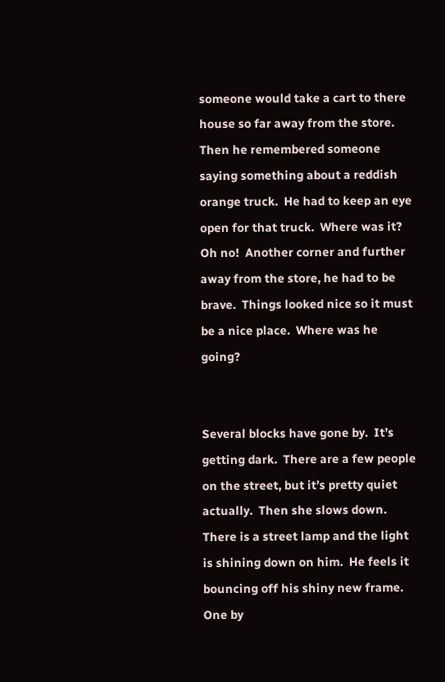someone would take a cart to there house so far away from the store.  Then he remembered someone saying something about a reddish orange truck.  He had to keep an eye open for that truck.  Where was it?  Oh no!  Another corner and further away from the store, he had to be brave.  Things looked nice so it must be a nice place.  Where was he going?


Several blocks have gone by.  It’s getting dark.  There are a few people on the street, but it’s pretty quiet actually.  Then she slows down.  There is a street lamp and the light is shining down on him.  He feels it bouncing off his shiny new frame.  One by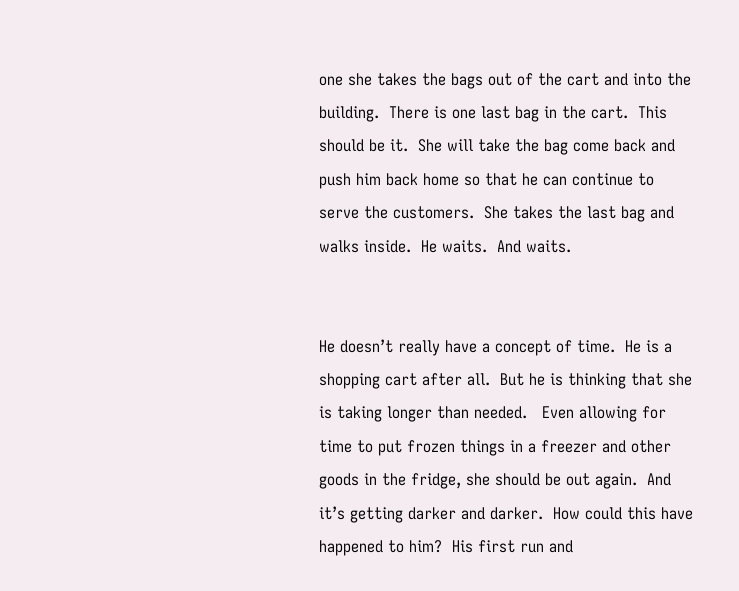one she takes the bags out of the cart and into the building.  There is one last bag in the cart.  This should be it.  She will take the bag come back and push him back home so that he can continue to serve the customers.  She takes the last bag and walks inside.  He waits.  And waits.


He doesn’t really have a concept of time.  He is a shopping cart after all.  But he is thinking that she is taking longer than needed.   Even allowing for time to put frozen things in a freezer and other goods in the fridge, she should be out again.  And it’s getting darker and darker.  How could this have happened to him?  His first run and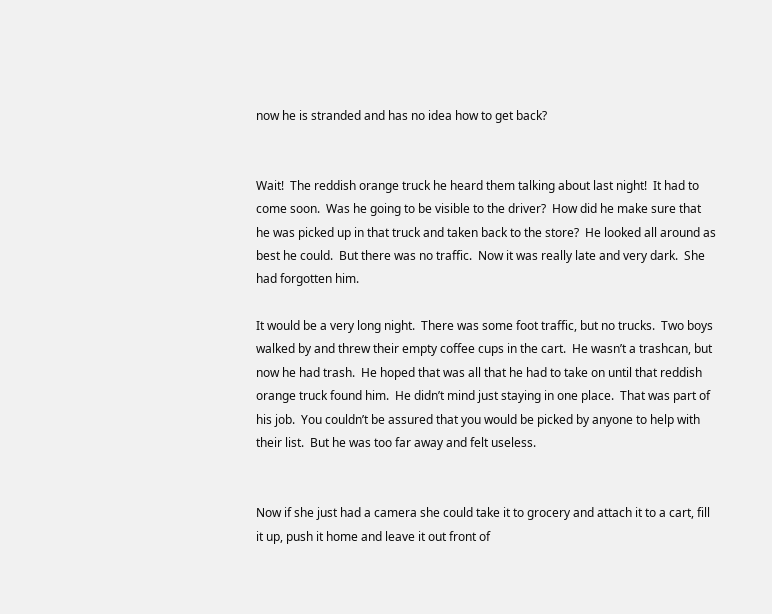now he is stranded and has no idea how to get back?


Wait!  The reddish orange truck he heard them talking about last night!  It had to come soon.  Was he going to be visible to the driver?  How did he make sure that he was picked up in that truck and taken back to the store?  He looked all around as best he could.  But there was no traffic.  Now it was really late and very dark.  She had forgotten him.

It would be a very long night.  There was some foot traffic, but no trucks.  Two boys walked by and threw their empty coffee cups in the cart.  He wasn’t a trashcan, but now he had trash.  He hoped that was all that he had to take on until that reddish orange truck found him.  He didn’t mind just staying in one place.  That was part of his job.  You couldn’t be assured that you would be picked by anyone to help with their list.  But he was too far away and felt useless.


Now if she just had a camera she could take it to grocery and attach it to a cart, fill it up, push it home and leave it out front of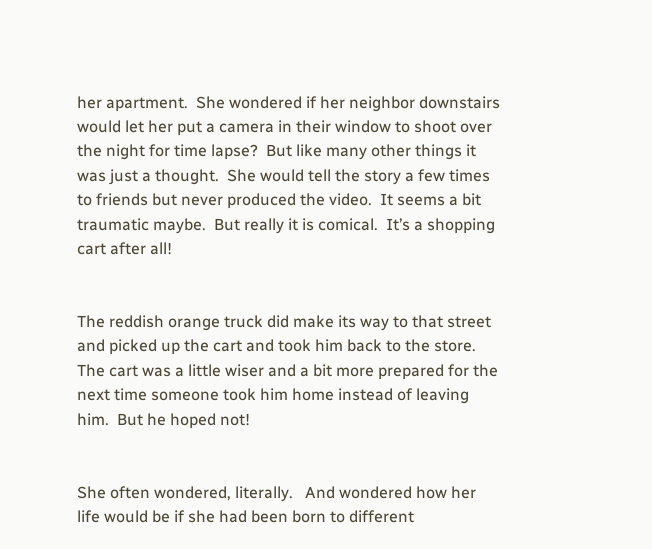her apartment.  She wondered if her neighbor downstairs would let her put a camera in their window to shoot over the night for time lapse?  But like many other things it was just a thought.  She would tell the story a few times to friends but never produced the video.  It seems a bit traumatic maybe.  But really it is comical.  It’s a shopping cart after all!


The reddish orange truck did make its way to that street and picked up the cart and took him back to the store.  The cart was a little wiser and a bit more prepared for the next time someone took him home instead of leaving him.  But he hoped not!


She often wondered, literally.   And wondered how her life would be if she had been born to different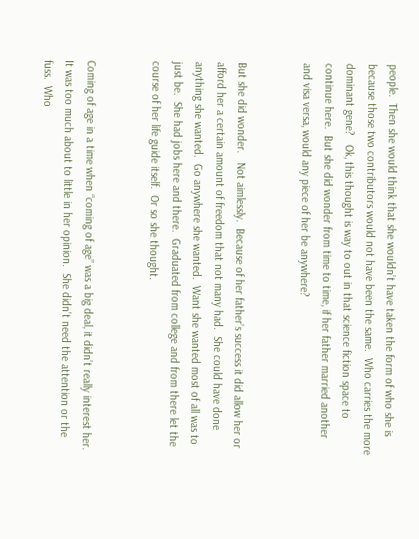people.  Then she would think that she wouldn’t have taken the form of who she is because those two contributors would not have been the same.  Who carries the more dominant gene?   Ok, this thought is way to out in that science fiction space to continue here.  But she did wonder from time to time, if her father married another and visa versa, would any piece of her be anywhere?


But she did wonder.   Not aimlessly.  Because of her father’s success it did allow her or afford her a certain amount of freedom that not many had.  She could have done anything she wanted.  Go anywhere she wanted.  Want she wanted most of all was to just be.  She had jobs here and there.  Graduated from college and from there let the course of her life guide itself.  Or so she thought.


Coming of age in a time when “coming of age” was a big deal, it didn’t really interest her.   It was too much about to little in her opinion.  She didn’t need the attention or the fuss.  Who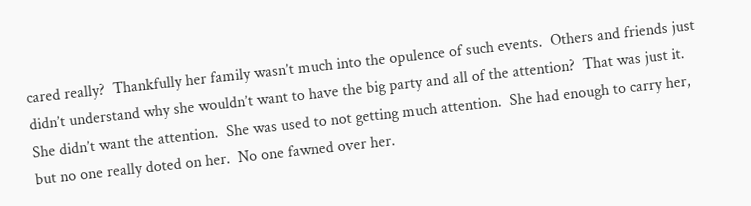cared really?  Thankfully her family wasn’t much into the opulence of such events.  Others and friends just didn’t understand why she wouldn’t want to have the big party and all of the attention?  That was just it.  She didn’t want the attention.  She was used to not getting much attention.  She had enough to carry her, but no one really doted on her.  No one fawned over her.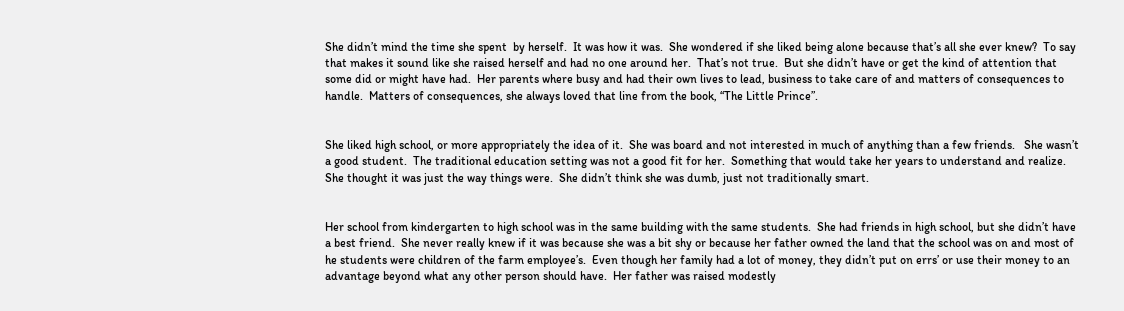She didn’t mind the time she spent  by herself.  It was how it was.  She wondered if she liked being alone because that’s all she ever knew?  To say that makes it sound like she raised herself and had no one around her.  That’s not true.  But she didn’t have or get the kind of attention that some did or might have had.  Her parents where busy and had their own lives to lead, business to take care of and matters of consequences to handle.  Matters of consequences, she always loved that line from the book, “The Little Prince”.


She liked high school, or more appropriately the idea of it.  She was board and not interested in much of anything than a few friends.   She wasn’t a good student.  The traditional education setting was not a good fit for her.  Something that would take her years to understand and realize.  She thought it was just the way things were.  She didn’t think she was dumb, just not traditionally smart.


Her school from kindergarten to high school was in the same building with the same students.  She had friends in high school, but she didn’t have a best friend.  She never really knew if it was because she was a bit shy or because her father owned the land that the school was on and most of he students were children of the farm employee’s.  Even though her family had a lot of money, they didn’t put on errs’ or use their money to an advantage beyond what any other person should have.  Her father was raised modestly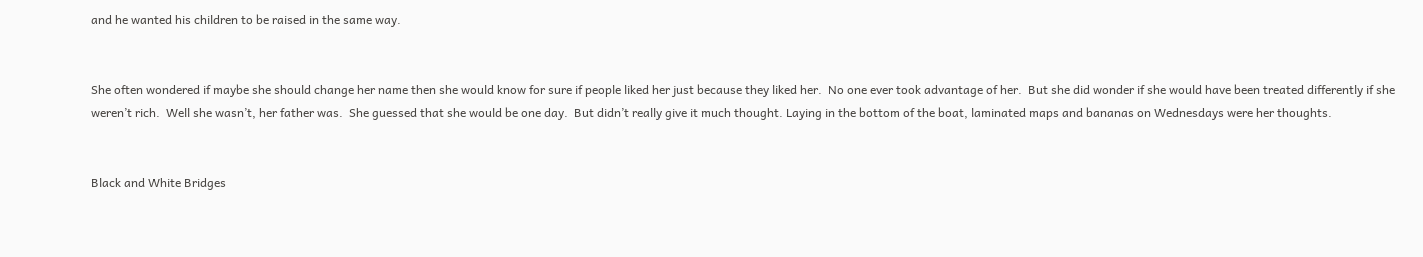and he wanted his children to be raised in the same way.


She often wondered if maybe she should change her name then she would know for sure if people liked her just because they liked her.  No one ever took advantage of her.  But she did wonder if she would have been treated differently if she weren’t rich.  Well she wasn’t, her father was.  She guessed that she would be one day.  But didn’t really give it much thought. Laying in the bottom of the boat, laminated maps and bananas on Wednesdays were her thoughts.


Black and White Bridges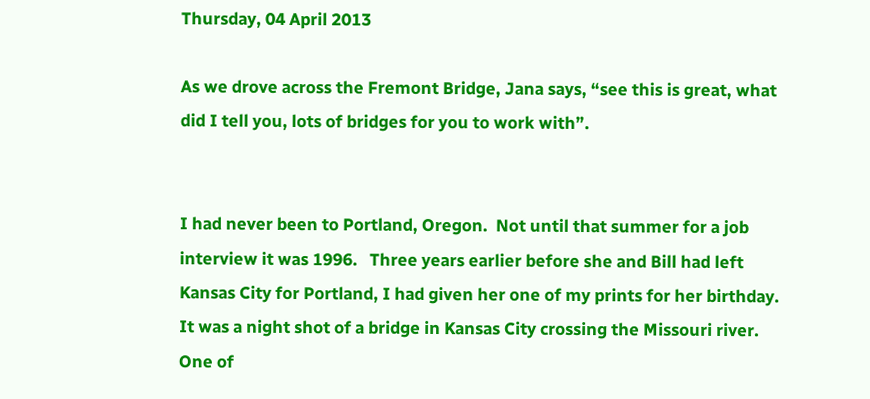Thursday, 04 April 2013

As we drove across the Fremont Bridge, Jana says, “see this is great, what did I tell you, lots of bridges for you to work with”.


I had never been to Portland, Oregon.  Not until that summer for a job interview it was 1996.   Three years earlier before she and Bill had left Kansas City for Portland, I had given her one of my prints for her birthday.  It was a night shot of a bridge in Kansas City crossing the Missouri river.  One of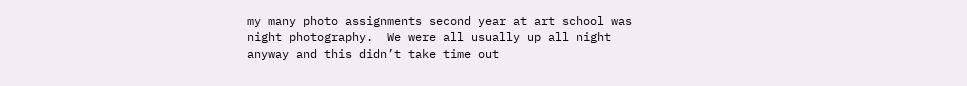my many photo assignments second year at art school was night photography.  We were all usually up all night anyway and this didn’t take time out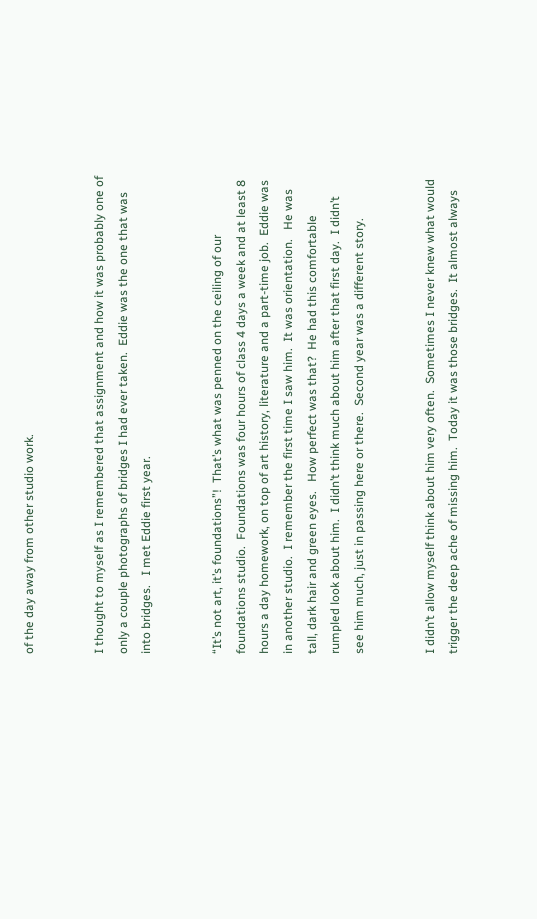of the day away from other studio work.


I thought to myself as I remembered that assignment and how it was probably one of only a couple photographs of bridges I had ever taken.  Eddie was the one that was into bridges.   I met Eddie first year.


“It’s not art, it’s foundations”!  That’s what was penned on the ceiling of our foundations studio.  Foundations was four hours of class 4 days a week and at least 8 hours a day homework, on top of art history, literature and a part-time job.  Eddie was in another studio.  I remember the first time I saw him.  It was orientation.   He was tall, dark hair and green eyes.   How perfect was that?  He had this comfortable rumpled look about him.  I didn’t think much about him after that first day.  I didn’t see him much, just in passing here or there.  Second year was a different story.


I didn’t allow myself think about him very often.  Sometimes I never knew what would trigger the deep ache of missing him.  Today it was those bridges.  It almost always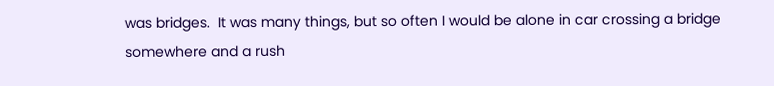was bridges.  It was many things, but so often I would be alone in car crossing a bridge somewhere and a rush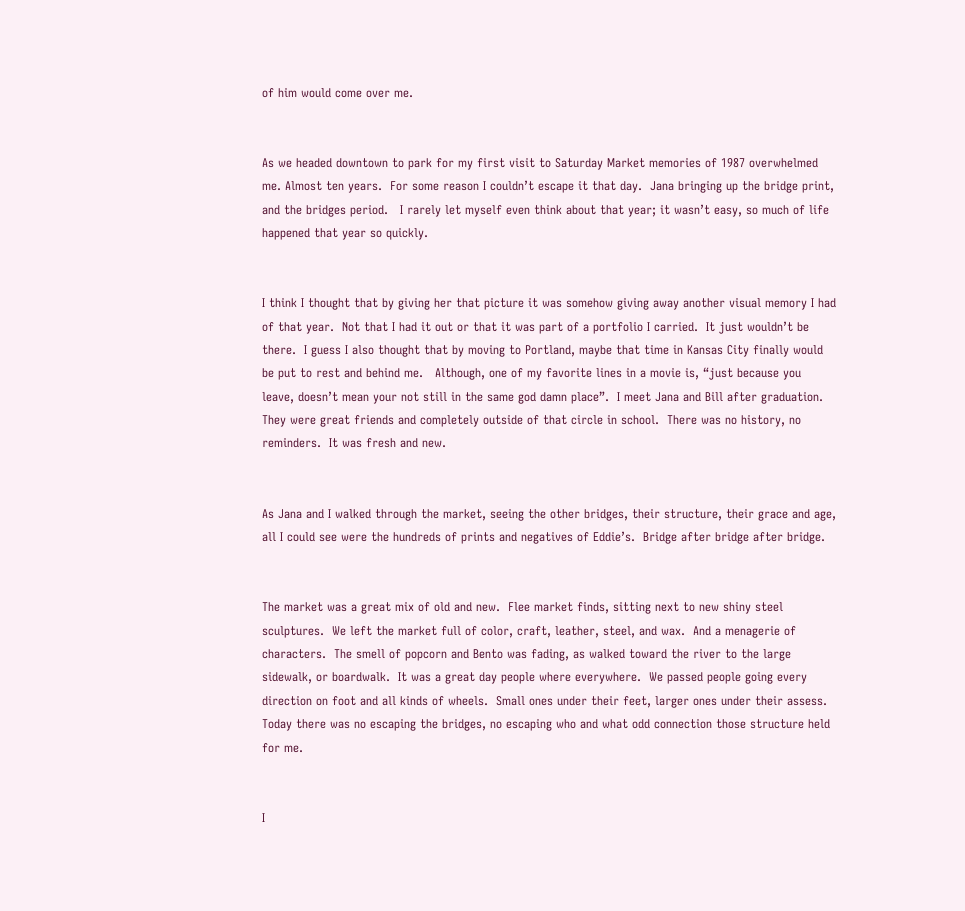of him would come over me.


As we headed downtown to park for my first visit to Saturday Market memories of 1987 overwhelmed me. Almost ten years.  For some reason I couldn’t escape it that day.  Jana bringing up the bridge print, and the bridges period.   I rarely let myself even think about that year; it wasn’t easy, so much of life happened that year so quickly.


I think I thought that by giving her that picture it was somehow giving away another visual memory I had of that year.  Not that I had it out or that it was part of a portfolio I carried.  It just wouldn’t be there.  I guess I also thought that by moving to Portland, maybe that time in Kansas City finally would be put to rest and behind me.   Although, one of my favorite lines in a movie is, “just because you leave, doesn’t mean your not still in the same god damn place”.  I meet Jana and Bill after graduation.  They were great friends and completely outside of that circle in school.  There was no history, no reminders.  It was fresh and new.


As Jana and I walked through the market, seeing the other bridges, their structure, their grace and age, all I could see were the hundreds of prints and negatives of Eddie’s.  Bridge after bridge after bridge.


The market was a great mix of old and new.  Flee market finds, sitting next to new shiny steel sculptures.  We left the market full of color, craft, leather, steel, and wax.  And a menagerie of characters.  The smell of popcorn and Bento was fading, as walked toward the river to the large sidewalk, or boardwalk.  It was a great day people where everywhere.  We passed people going every direction on foot and all kinds of wheels.  Small ones under their feet, larger ones under their assess.  Today there was no escaping the bridges, no escaping who and what odd connection those structure held for me.


I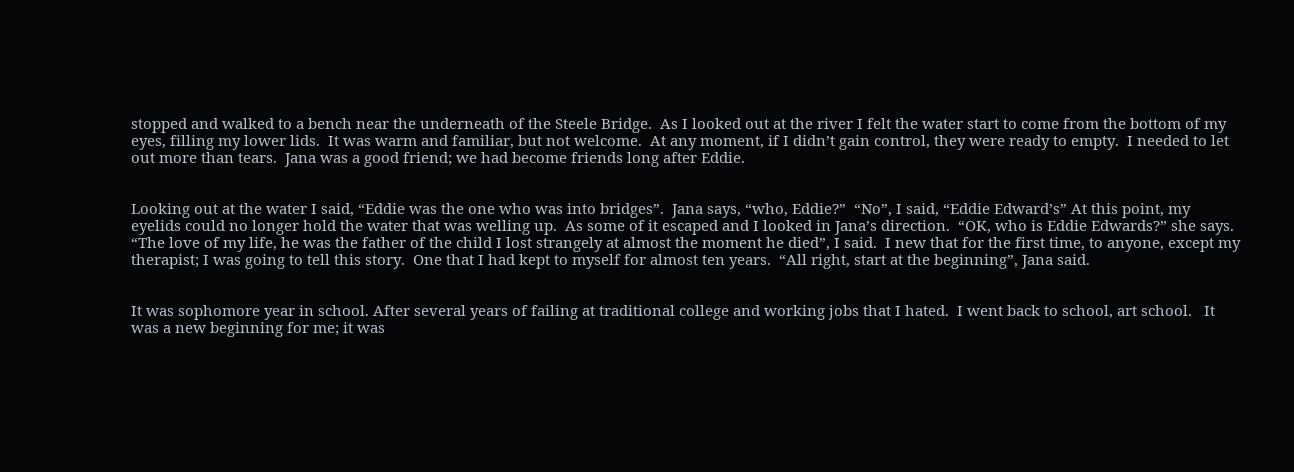stopped and walked to a bench near the underneath of the Steele Bridge.  As I looked out at the river I felt the water start to come from the bottom of my eyes, filling my lower lids.  It was warm and familiar, but not welcome.  At any moment, if I didn’t gain control, they were ready to empty.  I needed to let out more than tears.  Jana was a good friend; we had become friends long after Eddie.


Looking out at the water I said, “Eddie was the one who was into bridges”.  Jana says, “who, Eddie?”  “No”, I said, “Eddie Edward’s” At this point, my eyelids could no longer hold the water that was welling up.  As some of it escaped and I looked in Jana’s direction.  “OK, who is Eddie Edwards?” she says.  “The love of my life, he was the father of the child I lost strangely at almost the moment he died”, I said.  I new that for the first time, to anyone, except my therapist; I was going to tell this story.  One that I had kept to myself for almost ten years.  “All right, start at the beginning”, Jana said.


It was sophomore year in school. After several years of failing at traditional college and working jobs that I hated.  I went back to school, art school.   It was a new beginning for me; it was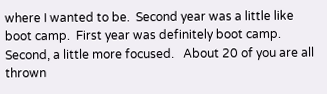where I wanted to be.  Second year was a little like boot camp.  First year was definitely boot camp.  Second, a little more focused.   About 20 of you are all thrown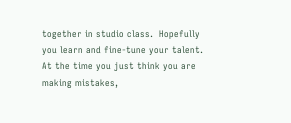together in studio class.  Hopefully you learn and fine-tune your talent.  At the time you just think you are making mistakes,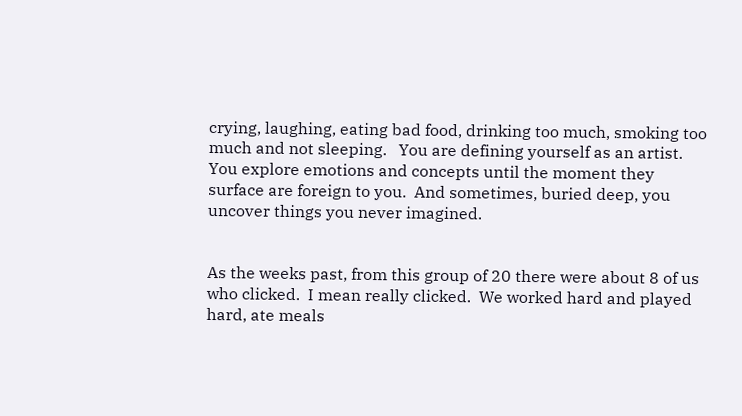crying, laughing, eating bad food, drinking too much, smoking too much and not sleeping.   You are defining yourself as an artist.  You explore emotions and concepts until the moment they surface are foreign to you.  And sometimes, buried deep, you uncover things you never imagined.


As the weeks past, from this group of 20 there were about 8 of us who clicked.  I mean really clicked.  We worked hard and played hard, ate meals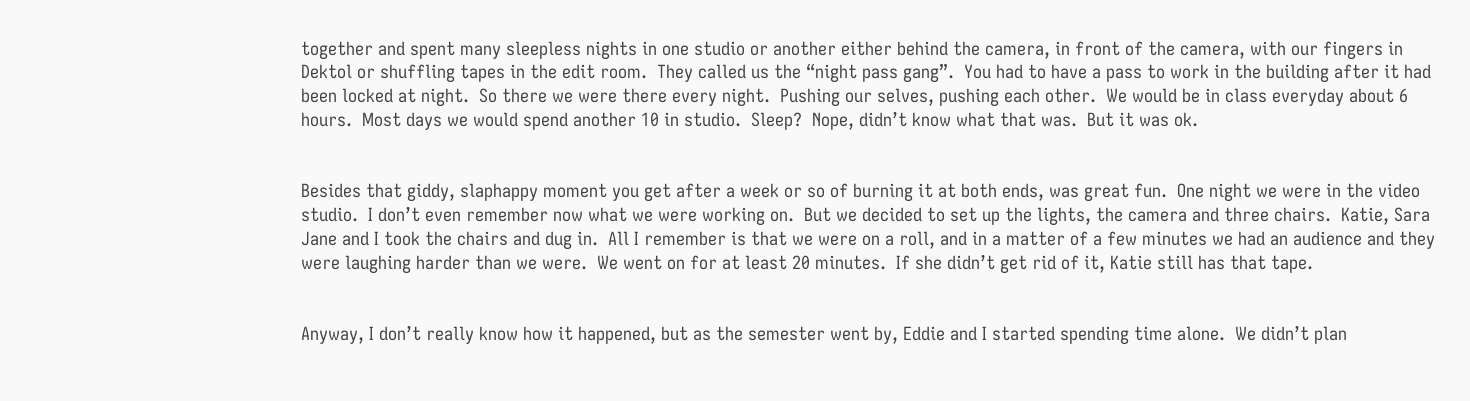together and spent many sleepless nights in one studio or another either behind the camera, in front of the camera, with our fingers in Dektol or shuffling tapes in the edit room.  They called us the “night pass gang”.  You had to have a pass to work in the building after it had been locked at night.  So there we were there every night.  Pushing our selves, pushing each other.  We would be in class everyday about 6 hours.  Most days we would spend another 10 in studio.  Sleep?  Nope, didn’t know what that was.  But it was ok.


Besides that giddy, slaphappy moment you get after a week or so of burning it at both ends, was great fun.  One night we were in the video studio.  I don’t even remember now what we were working on.  But we decided to set up the lights, the camera and three chairs.  Katie, Sara Jane and I took the chairs and dug in.  All I remember is that we were on a roll, and in a matter of a few minutes we had an audience and they were laughing harder than we were.  We went on for at least 20 minutes.  If she didn’t get rid of it, Katie still has that tape.


Anyway, I don’t really know how it happened, but as the semester went by, Eddie and I started spending time alone.  We didn’t plan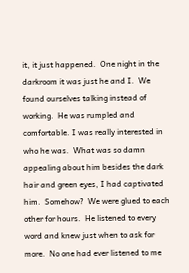it, it just happened.  One night in the darkroom it was just he and I.  We found ourselves talking instead of working.  He was rumpled and comfortable. I was really interested in who he was.  What was so damn appealing about him besides the dark hair and green eyes, I had captivated him.  Somehow?  We were glued to each other for hours.  He listened to every word and knew just when to ask for more.  No one had ever listened to me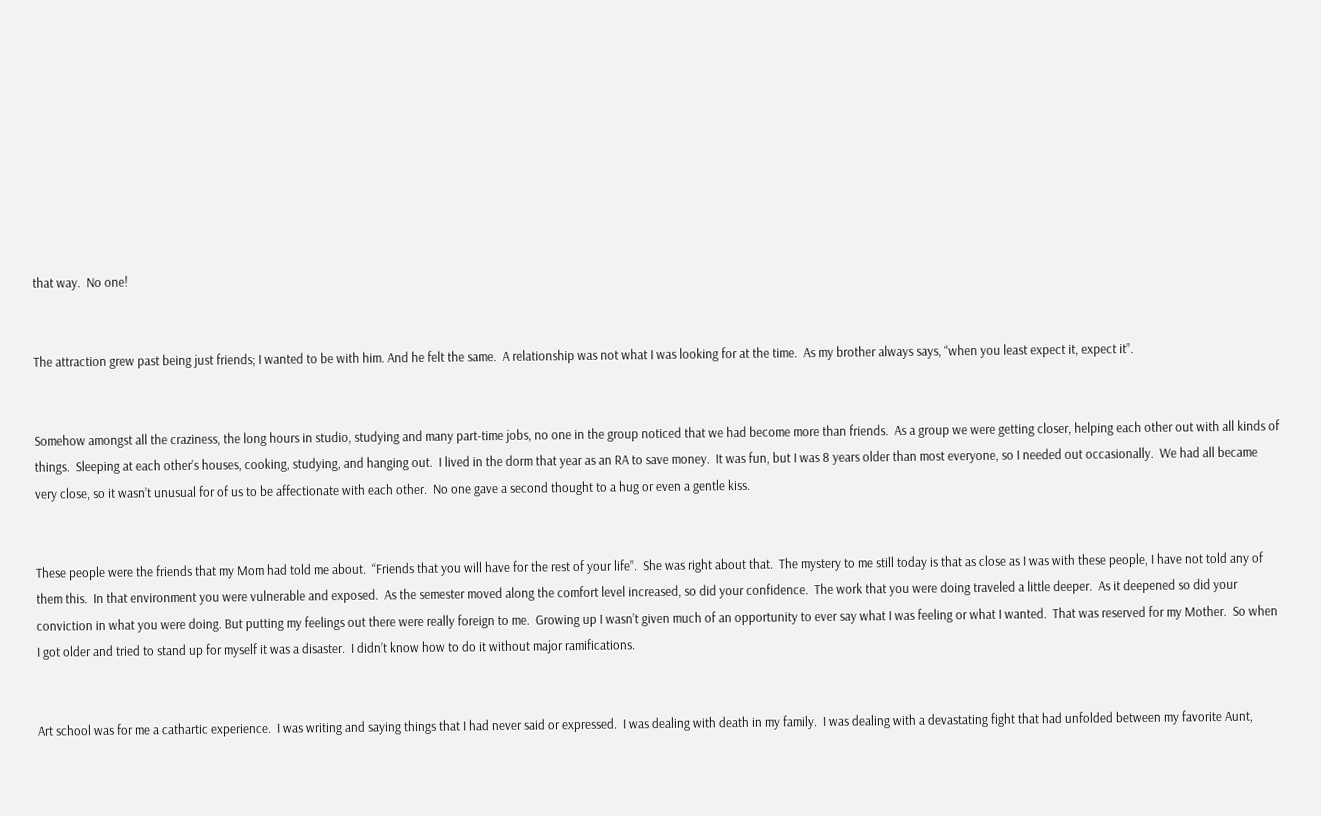that way.  No one!


The attraction grew past being just friends; I wanted to be with him. And he felt the same.  A relationship was not what I was looking for at the time.  As my brother always says, “when you least expect it, expect it”.


Somehow amongst all the craziness, the long hours in studio, studying and many part-time jobs, no one in the group noticed that we had become more than friends.  As a group we were getting closer, helping each other out with all kinds of things.  Sleeping at each other’s houses, cooking, studying, and hanging out.  I lived in the dorm that year as an RA to save money.  It was fun, but I was 8 years older than most everyone, so I needed out occasionally.  We had all became very close, so it wasn’t unusual for of us to be affectionate with each other.  No one gave a second thought to a hug or even a gentle kiss.


These people were the friends that my Mom had told me about.  “Friends that you will have for the rest of your life”.  She was right about that.  The mystery to me still today is that as close as I was with these people, I have not told any of them this.  In that environment you were vulnerable and exposed.  As the semester moved along the comfort level increased, so did your confidence.  The work that you were doing traveled a little deeper.  As it deepened so did your conviction in what you were doing. But putting my feelings out there were really foreign to me.  Growing up I wasn’t given much of an opportunity to ever say what I was feeling or what I wanted.  That was reserved for my Mother.  So when I got older and tried to stand up for myself it was a disaster.  I didn’t know how to do it without major ramifications.


Art school was for me a cathartic experience.  I was writing and saying things that I had never said or expressed.  I was dealing with death in my family.  I was dealing with a devastating fight that had unfolded between my favorite Aunt,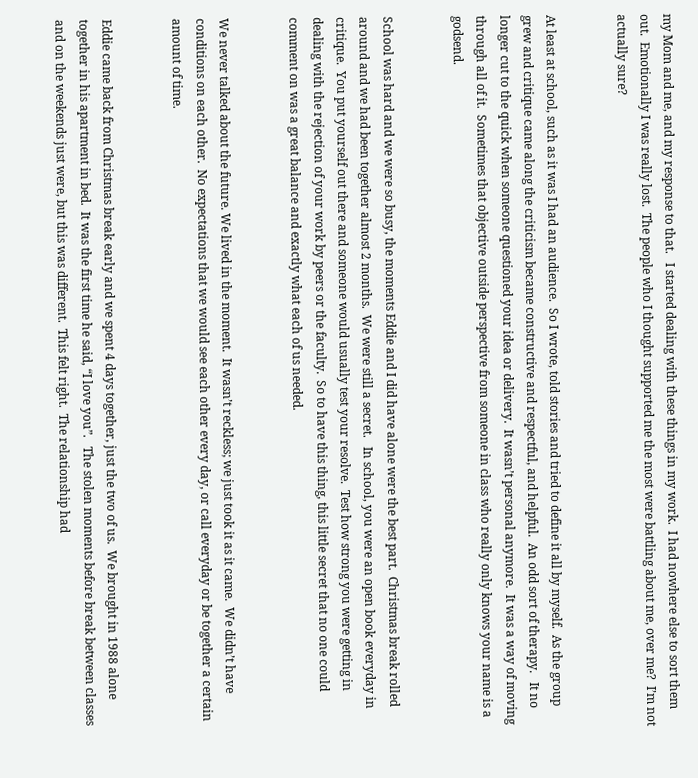my Mom and me, and my response to that.   I started dealing with these things in my work.  I had nowhere else to sort them out.  Emotionally I was really lost.  The people who I thought supported me the most were battling about me, over me?  I’m not actually sure?


At least at school, such as it was I had an audience.  So I wrote, told stories and tried to define it all by myself.  As the group grew and critique came along the criticism became constructive and respectful, and helpful.  An odd sort of therapy.   It no longer cut to the quick when someone questioned your idea or delivery.  It wasn’t personal anymore.  It was a way of moving through all of it.  Sometimes that objective outside perspective from someone in class who really only knows your name is a godsend.


School was hard and we were so busy, the moments Eddie and I did have alone were the best part.  Christmas break rolled around and we had been together almost 2 months.  We were still a secret.   In school, you were an open book everyday in critique.  You put yourself out there and someone would usually test your resolve.  Test how strong you were getting in dealing with the rejection of your work by peers or the faculty.  So to have this thing, this little secret that no one could comment on was a great balance and exactly what each of us needed.


We never talked about the future. We lived in the moment.  It wasn’t reckless; we just took it as it came.  We didn’t have conditions on each other.  No expectations that we would see each other every day, or call everyday or be together a certain amount of time.


Eddie came back from Christmas break early and we spent 4 days together, just the two of us.  We brought in 1988 alone together in his apartment in bed.  It was the first time he said, “I love you”.   The stolen moments before break between classes and on the weekends just were, but this was different.  This felt right.  The relationship had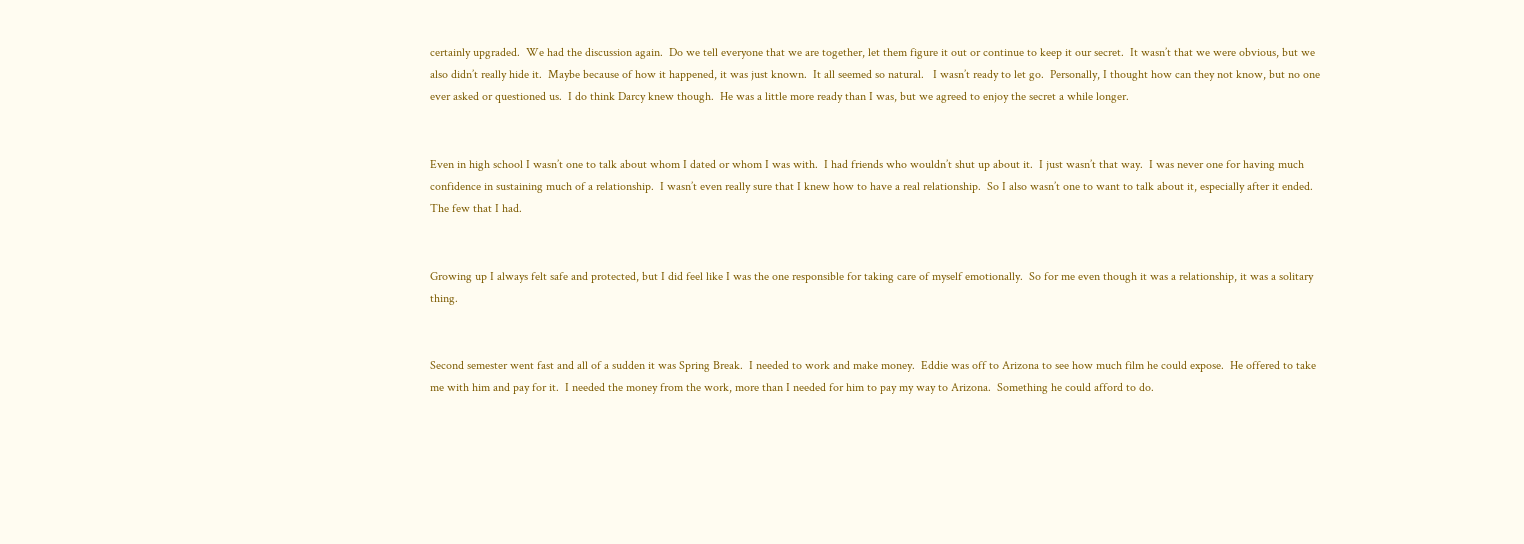certainly upgraded.  We had the discussion again.  Do we tell everyone that we are together, let them figure it out or continue to keep it our secret.  It wasn’t that we were obvious, but we also didn’t really hide it.  Maybe because of how it happened, it was just known.  It all seemed so natural.   I wasn’t ready to let go.  Personally, I thought how can they not know, but no one ever asked or questioned us.  I do think Darcy knew though.  He was a little more ready than I was, but we agreed to enjoy the secret a while longer.


Even in high school I wasn’t one to talk about whom I dated or whom I was with.  I had friends who wouldn’t shut up about it.  I just wasn’t that way.  I was never one for having much confidence in sustaining much of a relationship.  I wasn’t even really sure that I knew how to have a real relationship.  So I also wasn’t one to want to talk about it, especially after it ended.   The few that I had.


Growing up I always felt safe and protected, but I did feel like I was the one responsible for taking care of myself emotionally.  So for me even though it was a relationship, it was a solitary thing.


Second semester went fast and all of a sudden it was Spring Break.  I needed to work and make money.  Eddie was off to Arizona to see how much film he could expose.  He offered to take me with him and pay for it.  I needed the money from the work, more than I needed for him to pay my way to Arizona.  Something he could afford to do.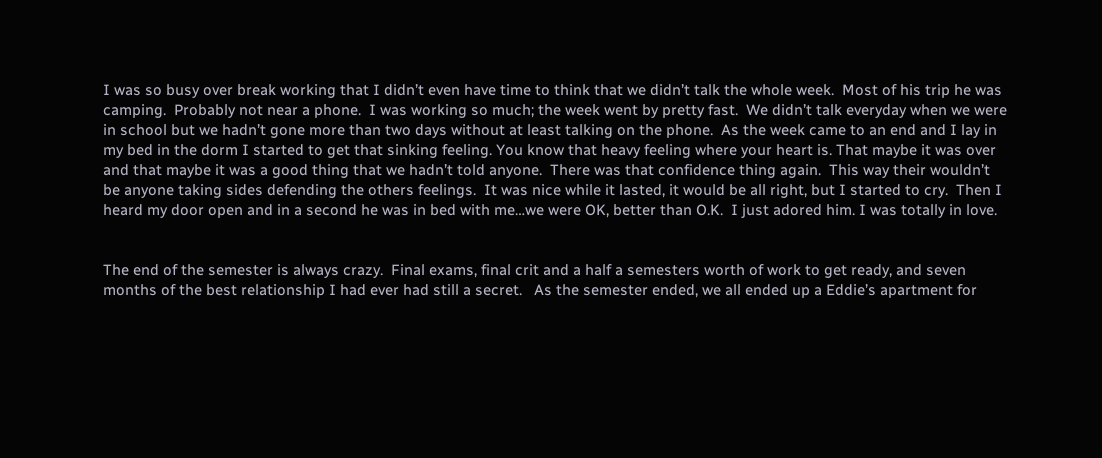I was so busy over break working that I didn’t even have time to think that we didn’t talk the whole week.  Most of his trip he was camping.  Probably not near a phone.  I was working so much; the week went by pretty fast.  We didn’t talk everyday when we were in school but we hadn’t gone more than two days without at least talking on the phone.  As the week came to an end and I lay in my bed in the dorm I started to get that sinking feeling. You know that heavy feeling where your heart is. That maybe it was over and that maybe it was a good thing that we hadn’t told anyone.  There was that confidence thing again.  This way their wouldn’t be anyone taking sides defending the others feelings.  It was nice while it lasted, it would be all right, but I started to cry.  Then I heard my door open and in a second he was in bed with me…we were OK, better than O.K.  I just adored him. I was totally in love.


The end of the semester is always crazy.  Final exams, final crit and a half a semesters worth of work to get ready, and seven months of the best relationship I had ever had still a secret.   As the semester ended, we all ended up a Eddie’s apartment for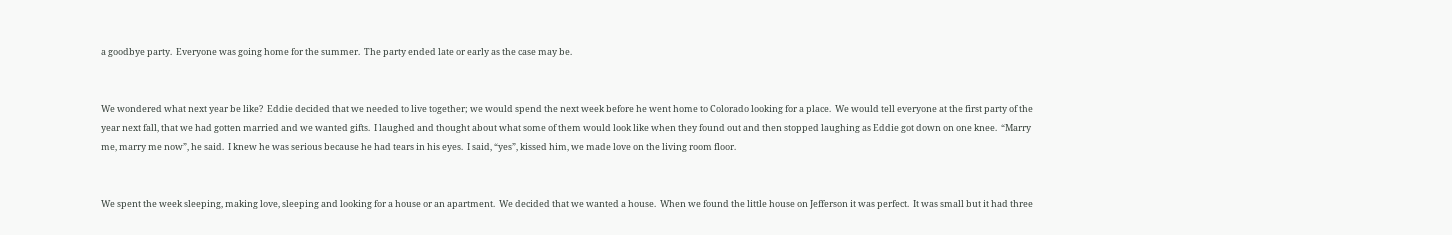a goodbye party.  Everyone was going home for the summer.  The party ended late or early as the case may be.


We wondered what next year be like?  Eddie decided that we needed to live together; we would spend the next week before he went home to Colorado looking for a place.  We would tell everyone at the first party of the year next fall, that we had gotten married and we wanted gifts.  I laughed and thought about what some of them would look like when they found out and then stopped laughing as Eddie got down on one knee.  “Marry me, marry me now”, he said.  I knew he was serious because he had tears in his eyes.  I said, “yes”, kissed him, we made love on the living room floor.


We spent the week sleeping, making love, sleeping and looking for a house or an apartment.  We decided that we wanted a house.  When we found the little house on Jefferson it was perfect.  It was small but it had three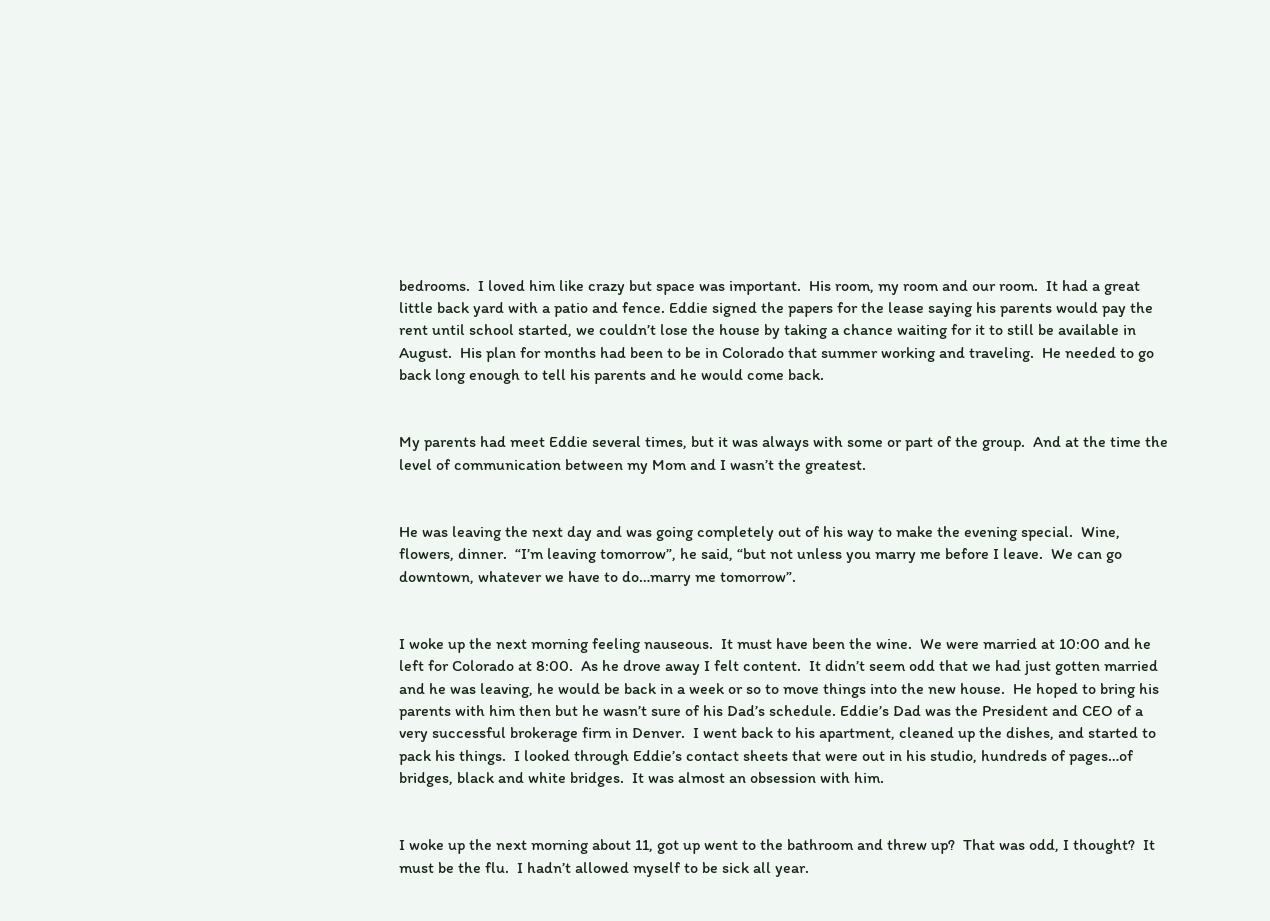bedrooms.  I loved him like crazy but space was important.  His room, my room and our room.  It had a great little back yard with a patio and fence. Eddie signed the papers for the lease saying his parents would pay the rent until school started, we couldn’t lose the house by taking a chance waiting for it to still be available in August.  His plan for months had been to be in Colorado that summer working and traveling.  He needed to go back long enough to tell his parents and he would come back.


My parents had meet Eddie several times, but it was always with some or part of the group.  And at the time the level of communication between my Mom and I wasn’t the greatest.


He was leaving the next day and was going completely out of his way to make the evening special.  Wine, flowers, dinner.  “I’m leaving tomorrow”, he said, “but not unless you marry me before I leave.  We can go downtown, whatever we have to do…marry me tomorrow”.


I woke up the next morning feeling nauseous.  It must have been the wine.  We were married at 10:00 and he left for Colorado at 8:00.  As he drove away I felt content.  It didn’t seem odd that we had just gotten married and he was leaving, he would be back in a week or so to move things into the new house.  He hoped to bring his parents with him then but he wasn’t sure of his Dad’s schedule. Eddie’s Dad was the President and CEO of a very successful brokerage firm in Denver.  I went back to his apartment, cleaned up the dishes, and started to pack his things.  I looked through Eddie’s contact sheets that were out in his studio, hundreds of pages…of bridges, black and white bridges.  It was almost an obsession with him.


I woke up the next morning about 11, got up went to the bathroom and threw up?  That was odd, I thought?  It must be the flu.  I hadn’t allowed myself to be sick all year.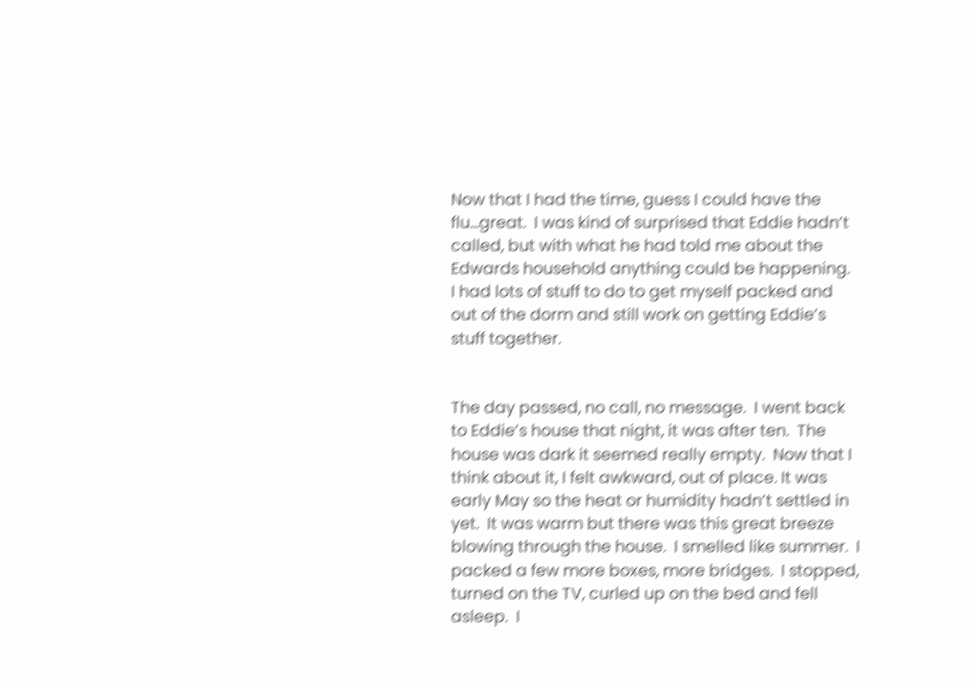Now that I had the time, guess I could have the flu…great.  I was kind of surprised that Eddie hadn’t called, but with what he had told me about the Edwards household anything could be happening.  I had lots of stuff to do to get myself packed and out of the dorm and still work on getting Eddie’s stuff together.


The day passed, no call, no message.  I went back to Eddie’s house that night, it was after ten.  The house was dark it seemed really empty.  Now that I think about it, I felt awkward, out of place. It was early May so the heat or humidity hadn’t settled in yet.  It was warm but there was this great breeze blowing through the house.  I smelled like summer.  I packed a few more boxes, more bridges.  I stopped, turned on the TV, curled up on the bed and fell asleep.  I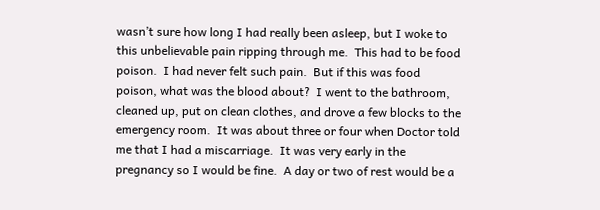wasn’t sure how long I had really been asleep, but I woke to this unbelievable pain ripping through me.  This had to be food poison.  I had never felt such pain.  But if this was food poison, what was the blood about?  I went to the bathroom, cleaned up, put on clean clothes, and drove a few blocks to the emergency room.  It was about three or four when Doctor told me that I had a miscarriage.  It was very early in the pregnancy so I would be fine.  A day or two of rest would be a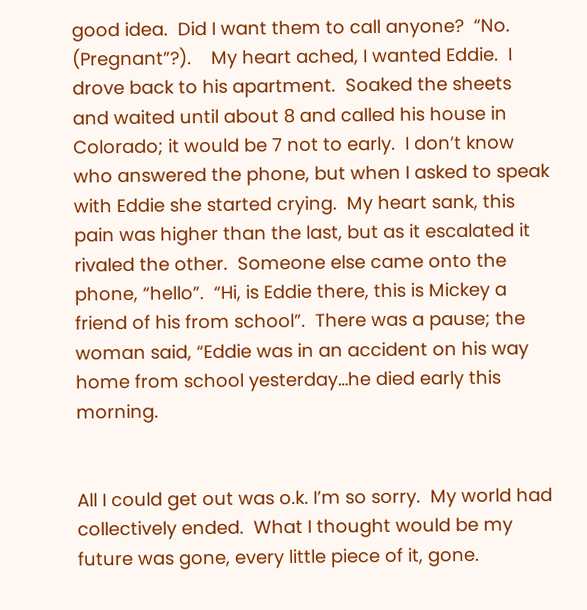good idea.  Did I want them to call anyone?  “No. (Pregnant”?).    My heart ached, I wanted Eddie.  I drove back to his apartment.  Soaked the sheets and waited until about 8 and called his house in Colorado; it would be 7 not to early.  I don’t know who answered the phone, but when I asked to speak with Eddie she started crying.  My heart sank, this pain was higher than the last, but as it escalated it rivaled the other.  Someone else came onto the phone, “hello”.  “Hi, is Eddie there, this is Mickey a friend of his from school”.  There was a pause; the woman said, “Eddie was in an accident on his way home from school yesterday…he died early this morning.


All I could get out was o.k. I’m so sorry.  My world had collectively ended.  What I thought would be my future was gone, every little piece of it, gone.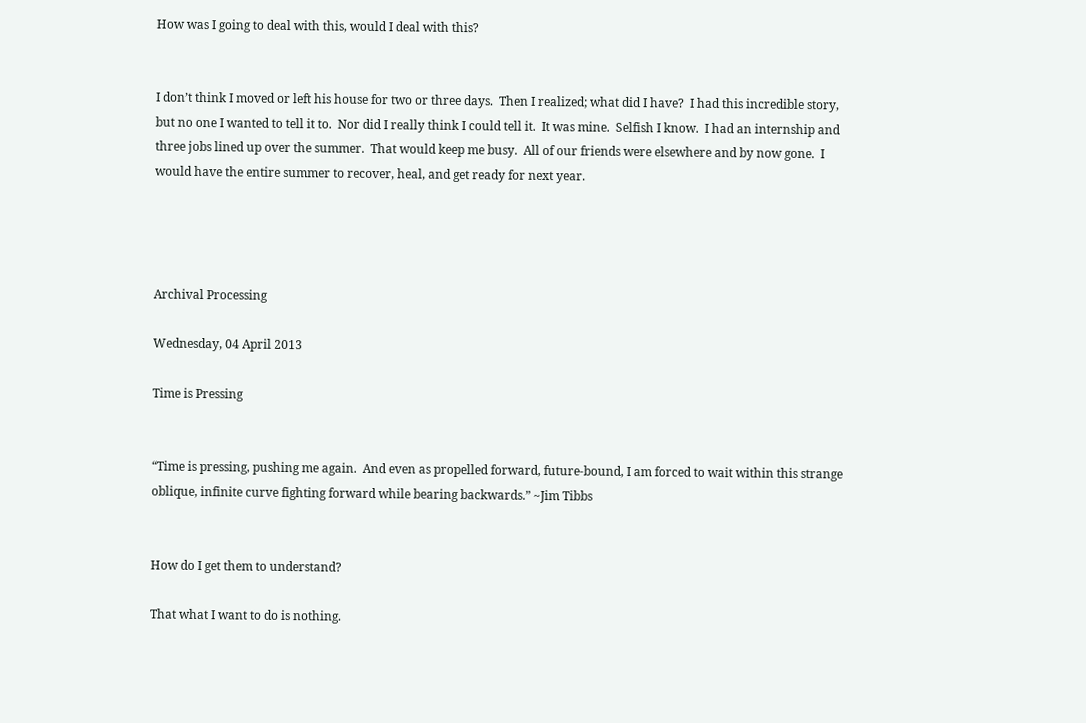How was I going to deal with this, would I deal with this?


I don’t think I moved or left his house for two or three days.  Then I realized; what did I have?  I had this incredible story, but no one I wanted to tell it to.  Nor did I really think I could tell it.  It was mine.  Selfish I know.  I had an internship and three jobs lined up over the summer.  That would keep me busy.  All of our friends were elsewhere and by now gone.  I would have the entire summer to recover, heal, and get ready for next year.




Archival Processing

Wednesday, 04 April 2013

Time is Pressing


“Time is pressing, pushing me again.  And even as propelled forward, future-bound, I am forced to wait within this strange oblique, infinite curve fighting forward while bearing backwards.” ~Jim Tibbs


How do I get them to understand?

That what I want to do is nothing.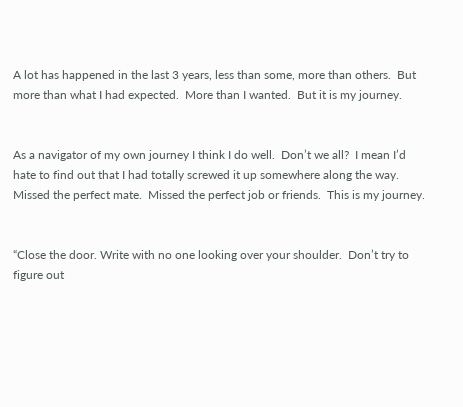A lot has happened in the last 3 years, less than some, more than others.  But more than what I had expected.  More than I wanted.  But it is my journey.


As a navigator of my own journey I think I do well.  Don’t we all?  I mean I’d hate to find out that I had totally screwed it up somewhere along the way.  Missed the perfect mate.  Missed the perfect job or friends.  This is my journey.


“Close the door. Write with no one looking over your shoulder.  Don’t try to figure out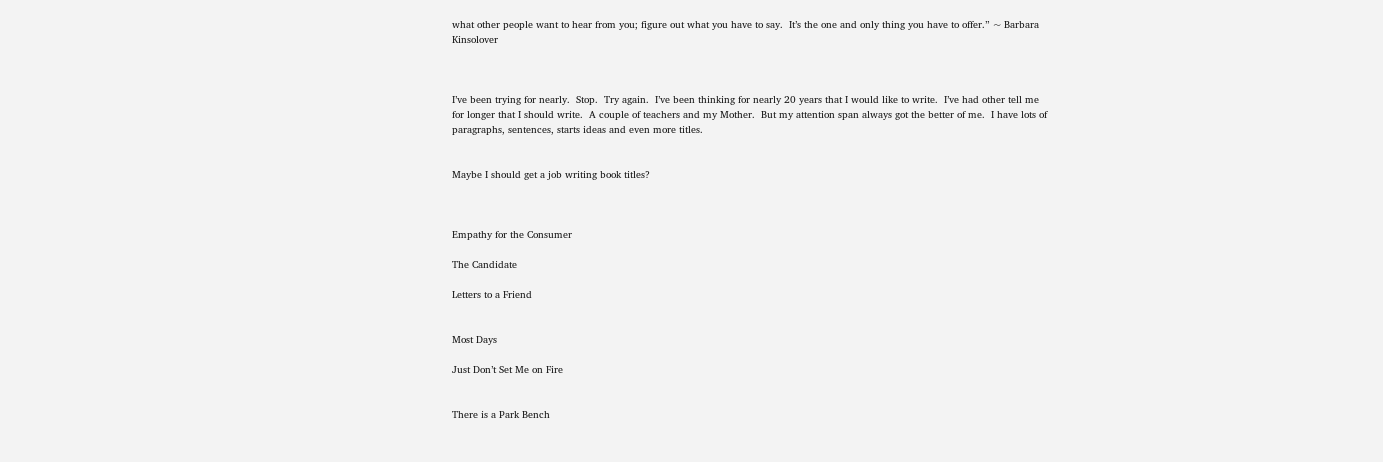what other people want to hear from you; figure out what you have to say.  It’s the one and only thing you have to offer.” ~ Barbara Kinsolover



I’ve been trying for nearly.  Stop.  Try again.  I’ve been thinking for nearly 20 years that I would like to write.  I’ve had other tell me for longer that I should write.  A couple of teachers and my Mother.  But my attention span always got the better of me.  I have lots of paragraphs, sentences, starts ideas and even more titles.


Maybe I should get a job writing book titles?



Empathy for the Consumer

The Candidate

Letters to a Friend


Most Days

Just Don’t Set Me on Fire


There is a Park Bench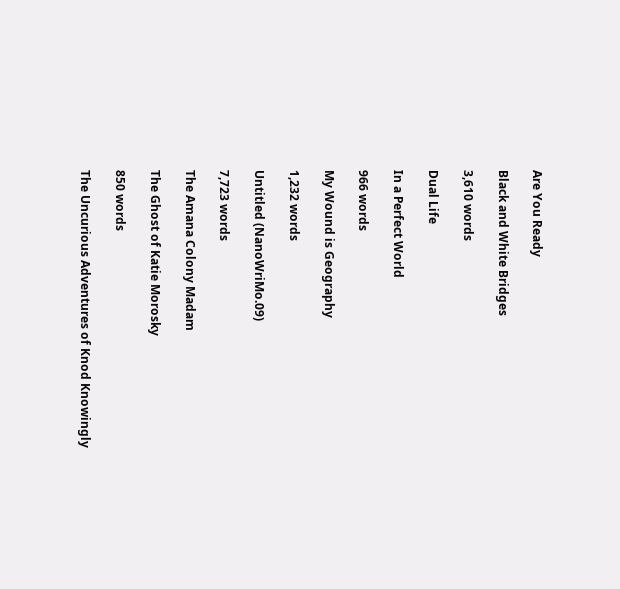Are You Ready

Black and White Bridges

3,610 words

Dual Life

In a Perfect World

966 words

My Wound is Geography

1,232 words

Untitled (NanoWriMo.09)

7,723 words

The Amana Colony Madam

The Ghost of Katie Morosky

850 words

The Uncurious Adventures of Knod Knowingly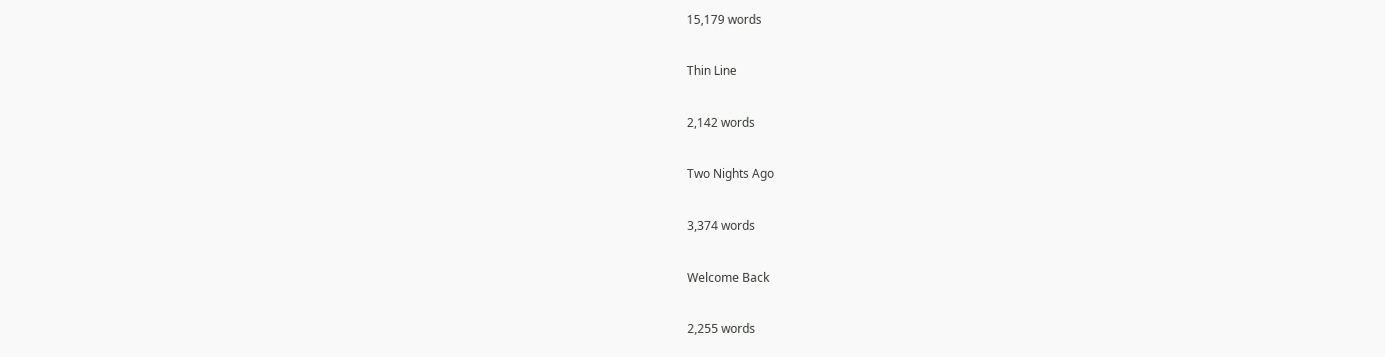15,179 words

Thin Line

2,142 words

Two Nights Ago

3,374 words

Welcome Back

2,255 words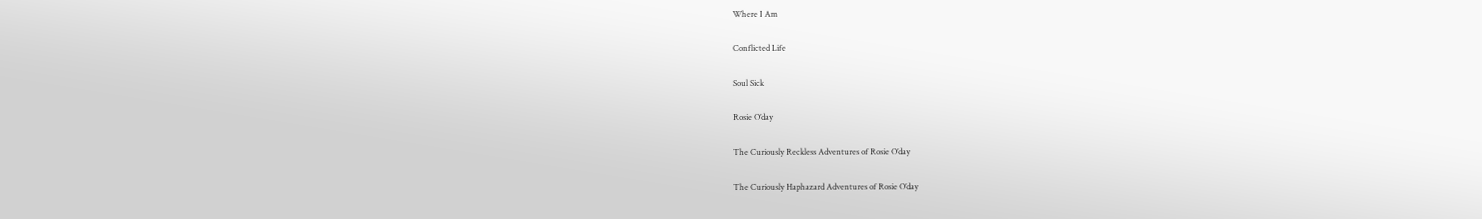Where I Am

Conflicted Life

Soul Sick

Rosie O’day

The Curiously Reckless Adventures of Rosie O’day

The Curiously Haphazard Adventures of Rosie O’day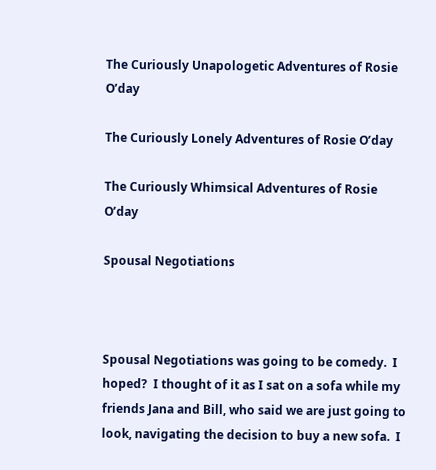The Curiously Unapologetic Adventures of Rosie O’day

The Curiously Lonely Adventures of Rosie O’day

The Curiously Whimsical Adventures of Rosie O’day

Spousal Negotiations



Spousal Negotiations was going to be comedy.  I hoped?  I thought of it as I sat on a sofa while my friends Jana and Bill, who said we are just going to look, navigating the decision to buy a new sofa.  I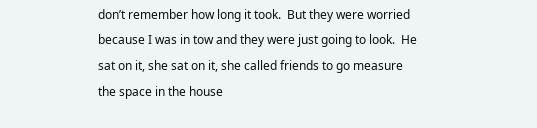don’t remember how long it took.  But they were worried because I was in tow and they were just going to look.  He sat on it, she sat on it, she called friends to go measure the space in the house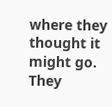where they thought it might go.  They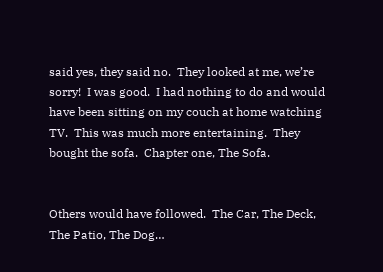said yes, they said no.  They looked at me, we’re sorry!  I was good.  I had nothing to do and would have been sitting on my couch at home watching TV.  This was much more entertaining.  They bought the sofa.  Chapter one, The Sofa.


Others would have followed.  The Car, The Deck, The Patio, The Dog…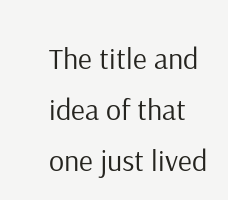The title and idea of that one just lived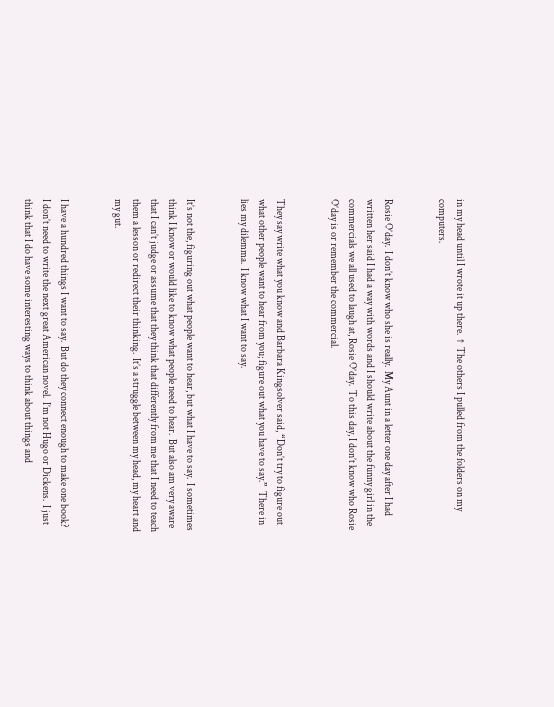in my head until I wrote it up there.  ↑  The others I pulled from the folders on my computers.


Rosie O’day.  I don’t know who she is really.  My Aunt in a letter one day after I had written her said I had a way with words and I should write about the funny girl in the commercials we all used to laugh at, Rosie O’day.  To this day, I don’t know who Rosie O’day is or remember the commercial.


They say write what you know and Barbara Kingsolver said, “Don’t try to figure out what other people want to hear from you; figure out what you have to say.”  There in lies my dilemma.  I know what I want to say.


It’s not the, figuring out what people want to hear, but what I have to say.  I sometimes think I know or would like to know what people need to hear.  But also am very aware that I can’t judge or assume that they think that differently from me that I need to teach them a lesson or redirect their thinking.  It’s a struggle between my head, my heart and my gut.


I have a hundred things I want to say.  But do they connect enough to make one book?  I don’t need to write the next great American novel.  I’m not Hugo or Dickens.  I just think that I do have some interesting ways to think about things and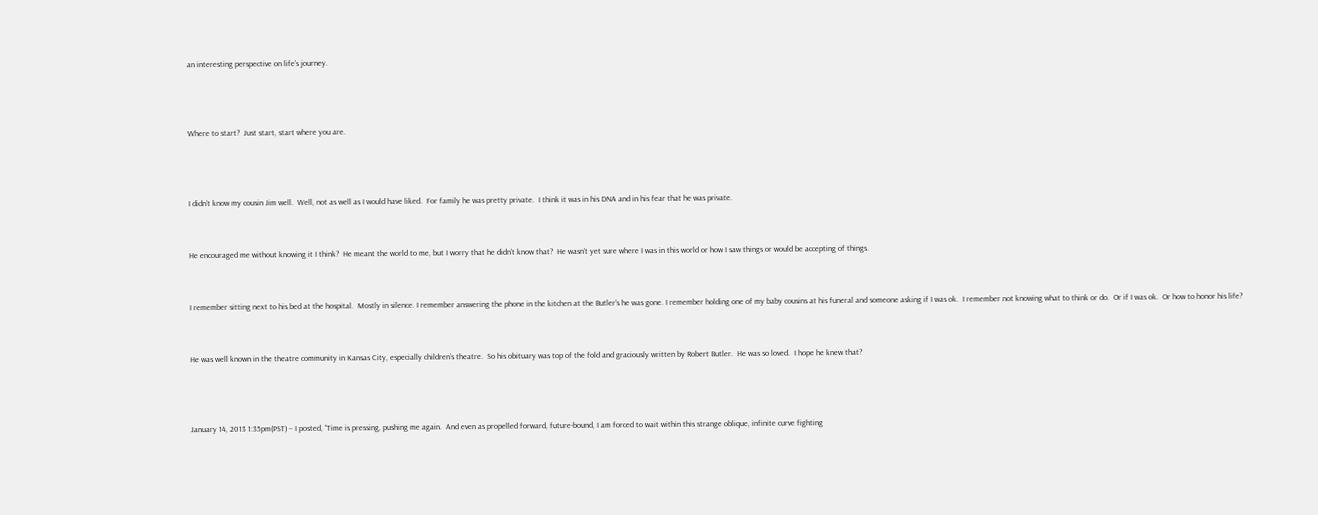an interesting perspective on life’s journey.



Where to start?  Just start, start where you are.



I didn’t know my cousin Jim well.  Well, not as well as I would have liked.  For family he was pretty private.  I think it was in his DNA and in his fear that he was private.


He encouraged me without knowing it I think?  He meant the world to me, but I worry that he didn’t know that?  He wasn’t yet sure where I was in this world or how I saw things or would be accepting of things.


I remember sitting next to his bed at the hospital.  Mostly in silence. I remember answering the phone in the kitchen at the Butler’s he was gone. I remember holding one of my baby cousins at his funeral and someone asking if I was ok.  I remember not knowing what to think or do.  Or if I was ok.  Or how to honor his life?


He was well known in the theatre community in Kansas City, especially children’s theatre.  So his obituary was top of the fold and graciously written by Robert Butler.  He was so loved.  I hope he knew that?



January 14, 2013 1:35pm(PST) – I posted, “Time is pressing, pushing me again.  And even as propelled forward, future-bound, I am forced to wait within this strange oblique, infinite curve fighting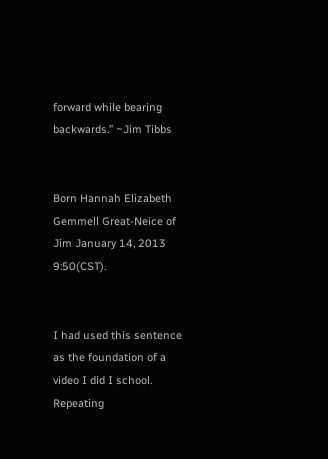forward while bearing backwards.” ~Jim Tibbs


Born Hannah Elizabeth Gemmell Great-Neice of Jim January 14, 2013 9:50(CST).


I had used this sentence as the foundation of a video I did I school.  Repeating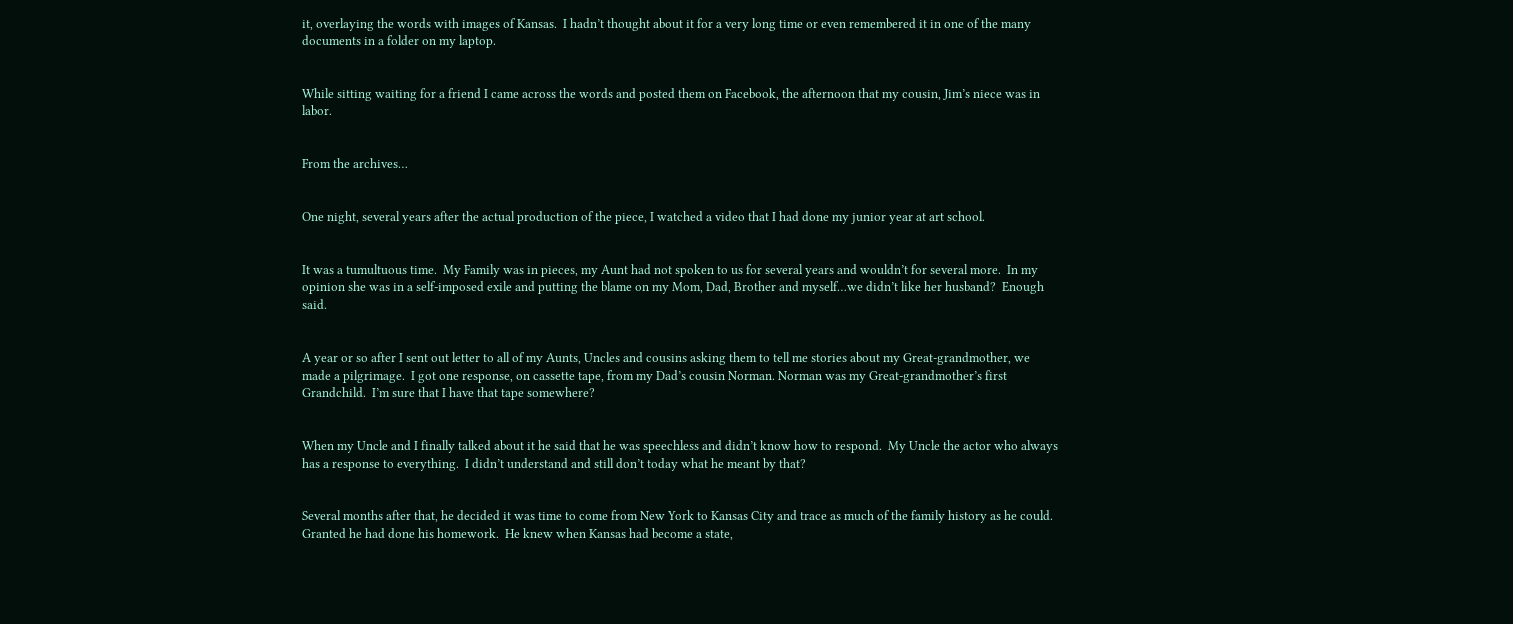it, overlaying the words with images of Kansas.  I hadn’t thought about it for a very long time or even remembered it in one of the many documents in a folder on my laptop.


While sitting waiting for a friend I came across the words and posted them on Facebook, the afternoon that my cousin, Jim’s niece was in labor.


From the archives…


One night, several years after the actual production of the piece, I watched a video that I had done my junior year at art school.


It was a tumultuous time.  My Family was in pieces, my Aunt had not spoken to us for several years and wouldn’t for several more.  In my opinion she was in a self-imposed exile and putting the blame on my Mom, Dad, Brother and myself…we didn’t like her husband?  Enough said.


A year or so after I sent out letter to all of my Aunts, Uncles and cousins asking them to tell me stories about my Great-grandmother, we made a pilgrimage.  I got one response, on cassette tape, from my Dad’s cousin Norman. Norman was my Great-grandmother’s first Grandchild.  I’m sure that I have that tape somewhere?


When my Uncle and I finally talked about it he said that he was speechless and didn’t know how to respond.  My Uncle the actor who always has a response to everything.  I didn’t understand and still don’t today what he meant by that?


Several months after that, he decided it was time to come from New York to Kansas City and trace as much of the family history as he could.  Granted he had done his homework.  He knew when Kansas had become a state,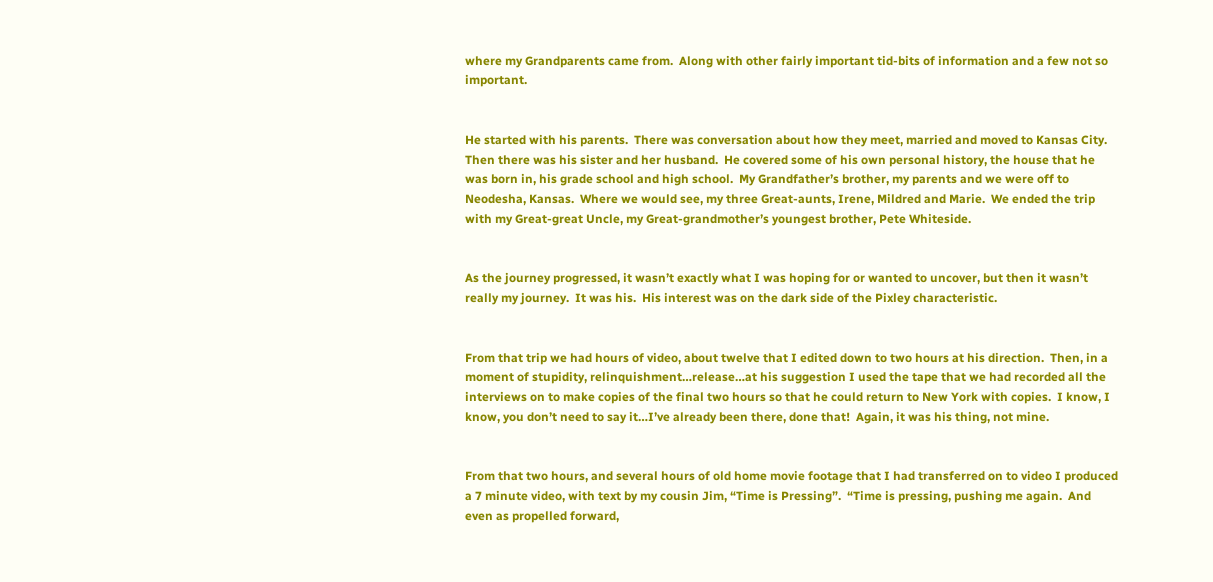where my Grandparents came from.  Along with other fairly important tid-bits of information and a few not so important.


He started with his parents.  There was conversation about how they meet, married and moved to Kansas City.  Then there was his sister and her husband.  He covered some of his own personal history, the house that he was born in, his grade school and high school.  My Grandfather’s brother, my parents and we were off to Neodesha, Kansas.  Where we would see, my three Great-aunts, Irene, Mildred and Marie.  We ended the trip with my Great-great Uncle, my Great-grandmother’s youngest brother, Pete Whiteside.


As the journey progressed, it wasn’t exactly what I was hoping for or wanted to uncover, but then it wasn’t really my journey.  It was his.  His interest was on the dark side of the Pixley characteristic.


From that trip we had hours of video, about twelve that I edited down to two hours at his direction.  Then, in a moment of stupidity, relinquishment…release…at his suggestion I used the tape that we had recorded all the interviews on to make copies of the final two hours so that he could return to New York with copies.  I know, I know, you don’t need to say it…I’ve already been there, done that!  Again, it was his thing, not mine.


From that two hours, and several hours of old home movie footage that I had transferred on to video I produced a 7 minute video, with text by my cousin Jim, “Time is Pressing”.  “Time is pressing, pushing me again.  And even as propelled forward,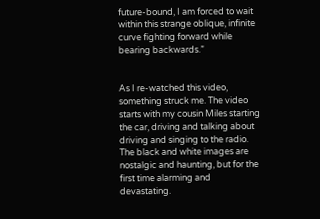future-bound, I am forced to wait within this strange oblique, infinite curve fighting forward while bearing backwards.”


As I re-watched this video, something struck me. The video starts with my cousin Miles starting the car, driving and talking about driving and singing to the radio.   The black and white images are nostalgic and haunting, but for the first time alarming and devastating.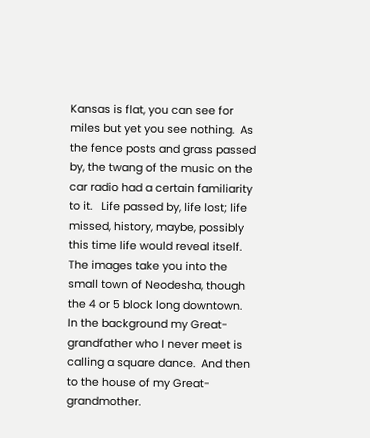Kansas is flat, you can see for miles but yet you see nothing.  As the fence posts and grass passed by, the twang of the music on the car radio had a certain familiarity to it.   Life passed by, life lost; life missed, history, maybe, possibly this time life would reveal itself.  The images take you into the small town of Neodesha, though the 4 or 5 block long downtown.  In the background my Great-grandfather who I never meet is calling a square dance.  And then to the house of my Great-grandmother.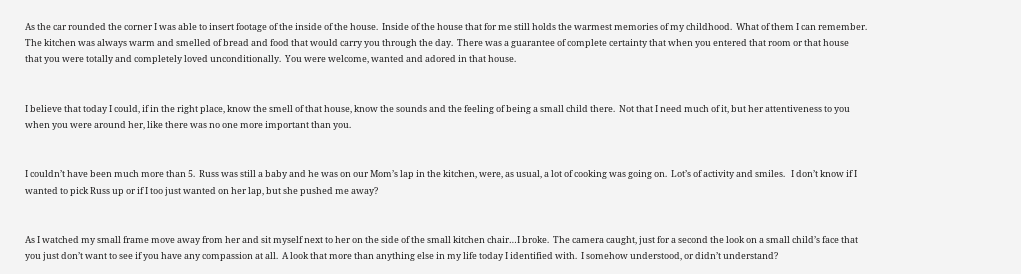As the car rounded the corner I was able to insert footage of the inside of the house.  Inside of the house that for me still holds the warmest memories of my childhood.  What of them I can remember.  The kitchen was always warm and smelled of bread and food that would carry you through the day.  There was a guarantee of complete certainty that when you entered that room or that house that you were totally and completely loved unconditionally.  You were welcome, wanted and adored in that house.


I believe that today I could, if in the right place, know the smell of that house, know the sounds and the feeling of being a small child there.  Not that I need much of it, but her attentiveness to you when you were around her, like there was no one more important than you.


I couldn’t have been much more than 5.  Russ was still a baby and he was on our Mom’s lap in the kitchen, were, as usual, a lot of cooking was going on.  Lot’s of activity and smiles.   I don’t know if I wanted to pick Russ up or if I too just wanted on her lap, but she pushed me away?


As I watched my small frame move away from her and sit myself next to her on the side of the small kitchen chair…I broke.  The camera caught, just for a second the look on a small child’s face that you just don’t want to see if you have any compassion at all.  A look that more than anything else in my life today I identified with.  I somehow understood, or didn’t understand?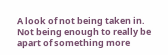A look of not being taken in.  Not being enough to really be apart of something more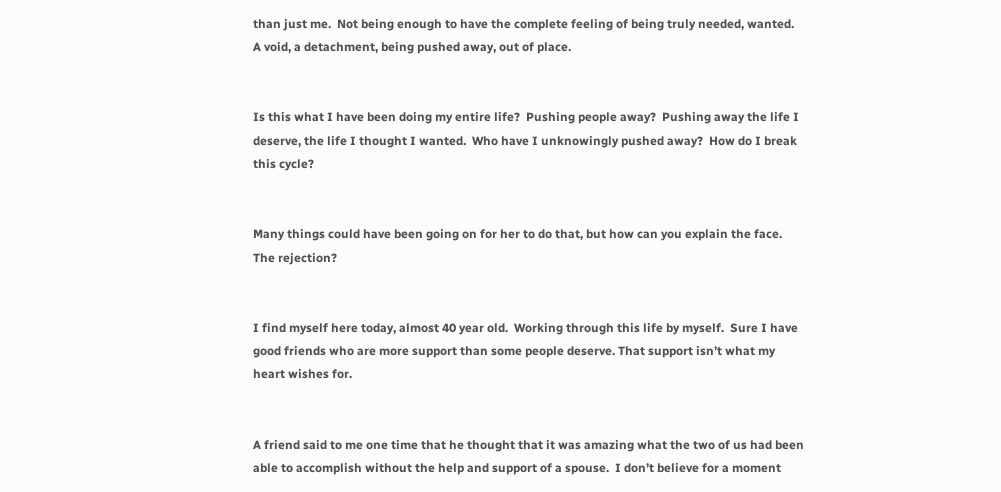than just me.  Not being enough to have the complete feeling of being truly needed, wanted.   A void, a detachment, being pushed away, out of place.


Is this what I have been doing my entire life?  Pushing people away?  Pushing away the life I deserve, the life I thought I wanted.  Who have I unknowingly pushed away?  How do I break this cycle?


Many things could have been going on for her to do that, but how can you explain the face.  The rejection?


I find myself here today, almost 40 year old.  Working through this life by myself.  Sure I have good friends who are more support than some people deserve. That support isn’t what my heart wishes for.


A friend said to me one time that he thought that it was amazing what the two of us had been able to accomplish without the help and support of a spouse.  I don’t believe for a moment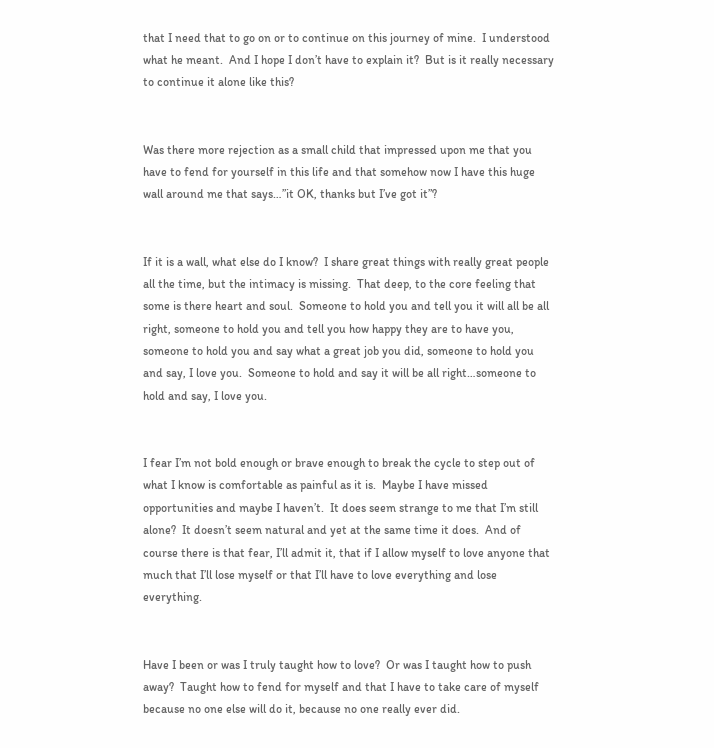that I need that to go on or to continue on this journey of mine.  I understood what he meant.  And I hope I don’t have to explain it?  But is it really necessary to continue it alone like this?


Was there more rejection as a small child that impressed upon me that you have to fend for yourself in this life and that somehow now I have this huge wall around me that says…”it OK, thanks but I’ve got it”?


If it is a wall, what else do I know?  I share great things with really great people all the time, but the intimacy is missing.  That deep, to the core feeling that some is there heart and soul.  Someone to hold you and tell you it will all be all right, someone to hold you and tell you how happy they are to have you, someone to hold you and say what a great job you did, someone to hold you and say, I love you.  Someone to hold and say it will be all right…someone to hold and say, I love you.


I fear I’m not bold enough or brave enough to break the cycle to step out of what I know is comfortable as painful as it is.  Maybe I have missed opportunities and maybe I haven’t.  It does seem strange to me that I’m still alone?  It doesn’t seem natural and yet at the same time it does.  And of course there is that fear, I’ll admit it, that if I allow myself to love anyone that much that I’ll lose myself or that I’ll have to love everything and lose everything.


Have I been or was I truly taught how to love?  Or was I taught how to push away?  Taught how to fend for myself and that I have to take care of myself because no one else will do it, because no one really ever did.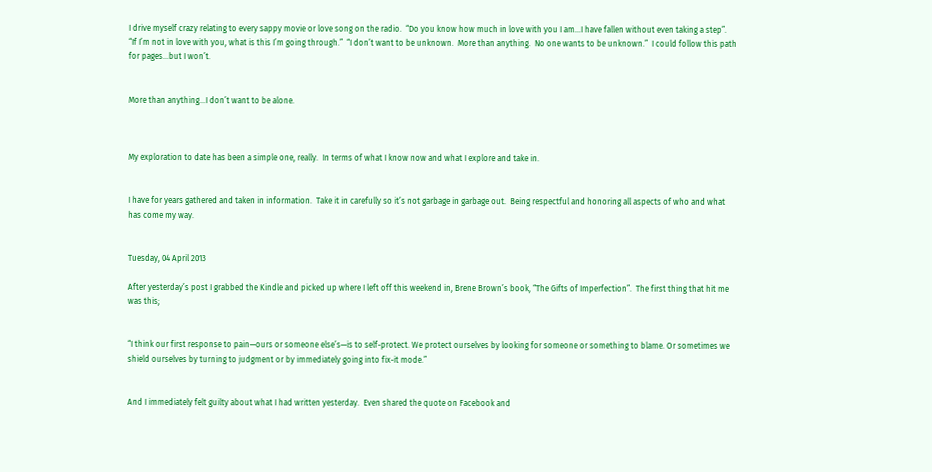I drive myself crazy relating to every sappy movie or love song on the radio.  “Do you know how much in love with you I am…I have fallen without even taking a step”.  “If I’m not in love with you, what is this I’m going through.”  “I don’t want to be unknown.  More than anything.  No one wants to be unknown.”  I could follow this path for pages…but I won’t.


More than anything…I don’t want to be alone.



My exploration to date has been a simple one, really.  In terms of what I know now and what I explore and take in.


I have for years gathered and taken in information.  Take it in carefully so it’s not garbage in garbage out.  Being respectful and honoring all aspects of who and what has come my way.


Tuesday, 04 April 2013

After yesterday’s post I grabbed the Kindle and picked up where I left off this weekend in, Brene Brown’s book, “The Gifts of Imperfection”.  The first thing that hit me was this;


“I think our first response to pain—ours or someone else’s—is to self-protect. We protect ourselves by looking for someone or something to blame. Or sometimes we shield ourselves by turning to judgment or by immediately going into fix-it mode.”


And I immediately felt guilty about what I had written yesterday.  Even shared the quote on Facebook and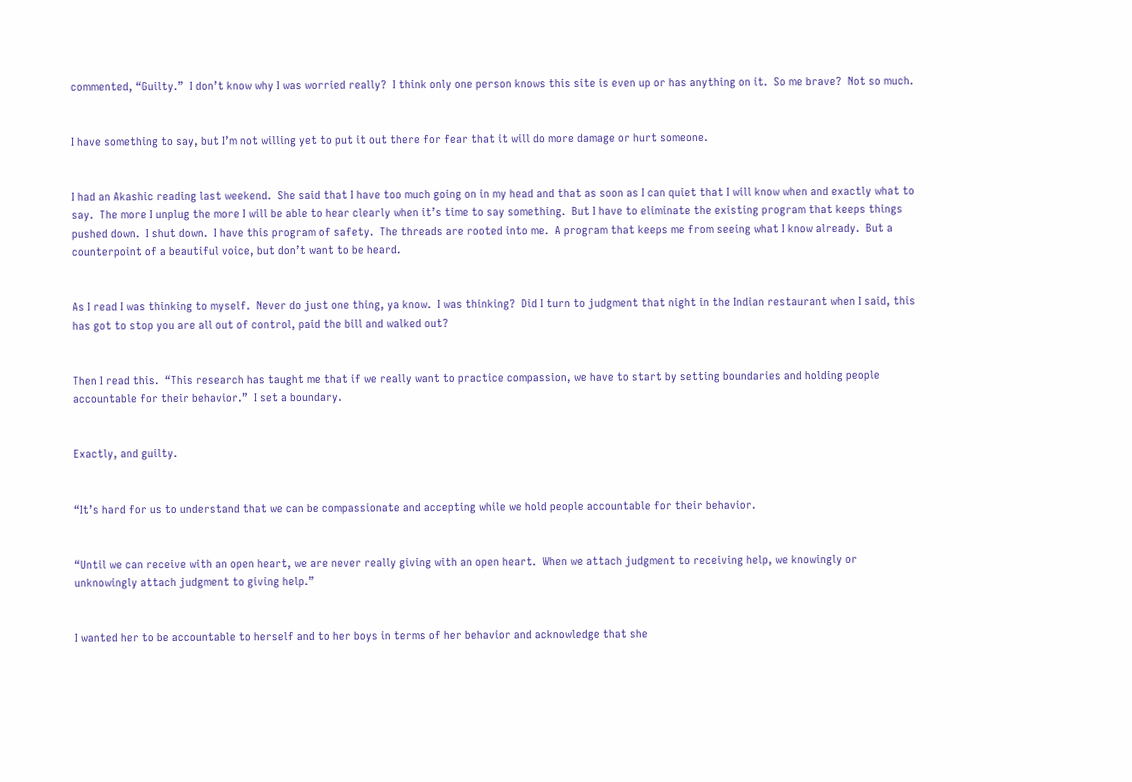commented, “Guilty.”  I don’t know why I was worried really?  I think only one person knows this site is even up or has anything on it.  So me brave?  Not so much.


I have something to say, but I’m not willing yet to put it out there for fear that it will do more damage or hurt someone.


I had an Akashic reading last weekend.  She said that I have too much going on in my head and that as soon as I can quiet that I will know when and exactly what to say.  The more I unplug the more I will be able to hear clearly when it’s time to say something.  But I have to eliminate the existing program that keeps things pushed down.  I shut down.  I have this program of safety.  The threads are rooted into me.  A program that keeps me from seeing what I know already.  But a counterpoint of a beautiful voice, but don’t want to be heard.


As I read I was thinking to myself.  Never do just one thing, ya know.  I was thinking?  Did I turn to judgment that night in the Indian restaurant when I said, this has got to stop you are all out of control, paid the bill and walked out?


Then I read this.  “This research has taught me that if we really want to practice compassion, we have to start by setting boundaries and holding people accountable for their behavior.”  I set a boundary.


Exactly, and guilty.


“It’s hard for us to understand that we can be compassionate and accepting while we hold people accountable for their behavior.


“Until we can receive with an open heart, we are never really giving with an open heart.  When we attach judgment to receiving help, we knowingly or unknowingly attach judgment to giving help.”


I wanted her to be accountable to herself and to her boys in terms of her behavior and acknowledge that she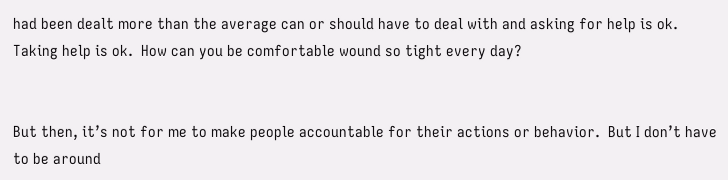had been dealt more than the average can or should have to deal with and asking for help is ok.  Taking help is ok.  How can you be comfortable wound so tight every day?


But then, it’s not for me to make people accountable for their actions or behavior.  But I don’t have to be around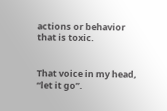actions or behavior that is toxic.


That voice in my head, “let it go”.